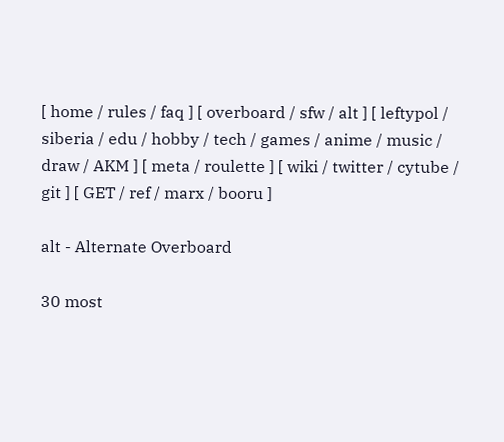[ home / rules / faq ] [ overboard / sfw / alt ] [ leftypol / siberia / edu / hobby / tech / games / anime / music / draw / AKM ] [ meta / roulette ] [ wiki / twitter / cytube / git ] [ GET / ref / marx / booru ]

alt - Alternate Overboard

30 most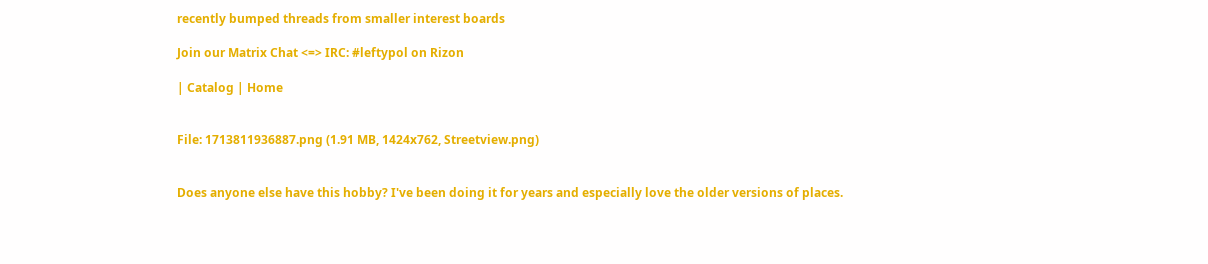recently bumped threads from smaller interest boards

Join our Matrix Chat <=> IRC: #leftypol on Rizon

| Catalog | Home


File: 1713811936887.png (1.91 MB, 1424x762, Streetview.png)


Does anyone else have this hobby? I've been doing it for years and especially love the older versions of places.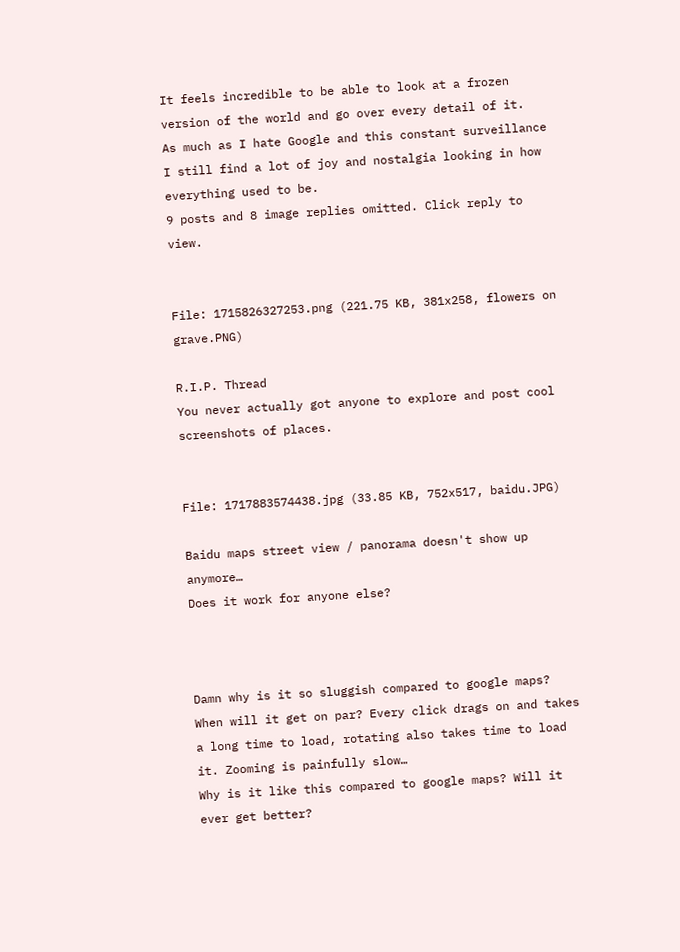It feels incredible to be able to look at a frozen version of the world and go over every detail of it.
As much as I hate Google and this constant surveillance I still find a lot of joy and nostalgia looking in how everything used to be.
9 posts and 8 image replies omitted. Click reply to view.


File: 1715826327253.png (221.75 KB, 381x258, flowers on grave.PNG)

R.I.P. Thread
You never actually got anyone to explore and post cool screenshots of places.


File: 1717883574438.jpg (33.85 KB, 752x517, baidu.JPG)

Baidu maps street view / panorama doesn't show up anymore…
Does it work for anyone else?



Damn why is it so sluggish compared to google maps? When will it get on par? Every click drags on and takes a long time to load, rotating also takes time to load it. Zooming is painfully slow…
Why is it like this compared to google maps? Will it ever get better?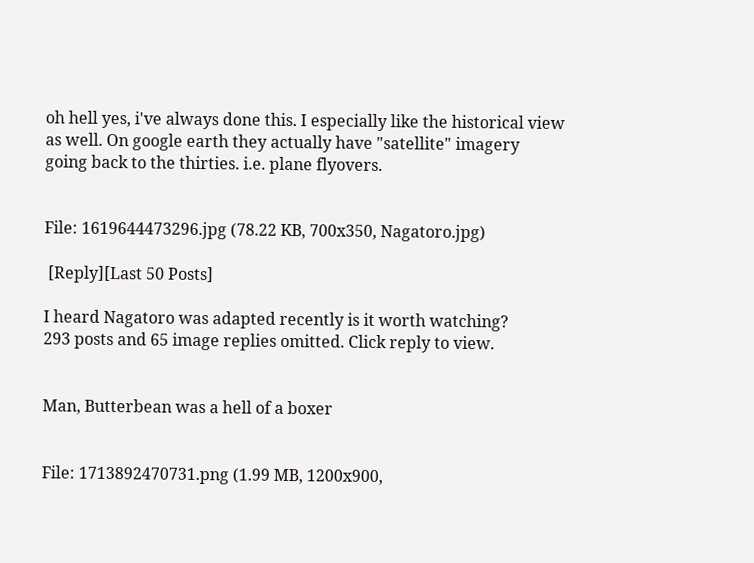oh hell yes, i've always done this. I especially like the historical view as well. On google earth they actually have "satellite" imagery going back to the thirties. i.e. plane flyovers.


File: 1619644473296.jpg (78.22 KB, 700x350, Nagatoro.jpg)

 [Reply][Last 50 Posts]

I heard Nagatoro was adapted recently is it worth watching?
293 posts and 65 image replies omitted. Click reply to view.


Man, Butterbean was a hell of a boxer


File: 1713892470731.png (1.99 MB, 1200x900,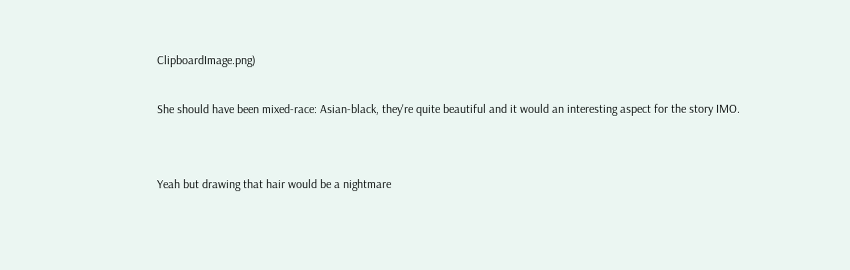ClipboardImage.png)

She should have been mixed-race: Asian-black, they're quite beautiful and it would an interesting aspect for the story IMO.


Yeah but drawing that hair would be a nightmare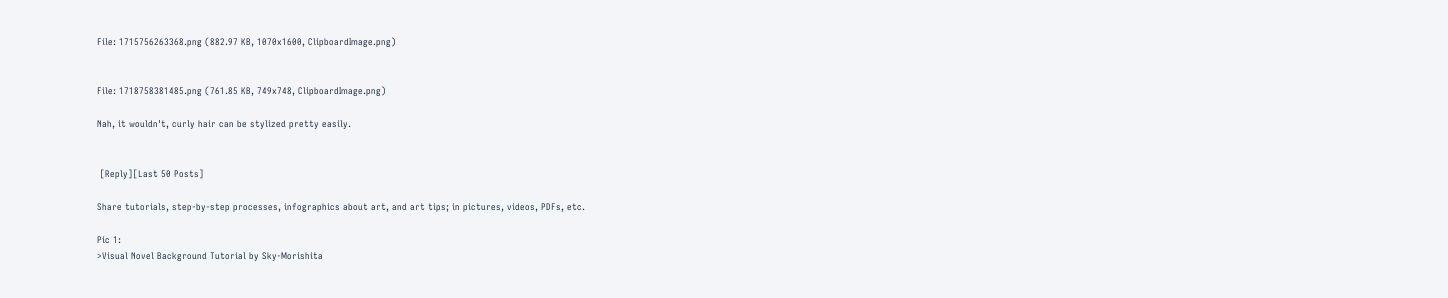File: 1715756263368.png (882.97 KB, 1070x1600, ClipboardImage.png)


File: 1718758381485.png (761.85 KB, 749x748, ClipboardImage.png)

Nah, it wouldn't, curly hair can be stylized pretty easily.


 [Reply][Last 50 Posts]

Share tutorials, step-by-step processes, infographics about art, and art tips; in pictures, videos, PDFs, etc.

Pic 1:
>Visual Novel Background Tutorial by Sky-Morishita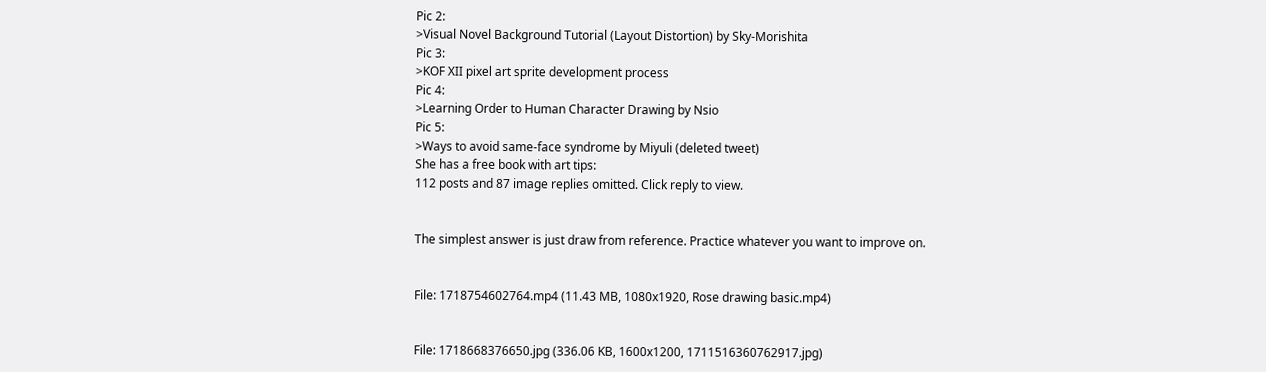Pic 2:
>Visual Novel Background Tutorial (Layout Distortion) by Sky-Morishita
Pic 3:
>KOF XII pixel art sprite development process
Pic 4:
>Learning Order to Human Character Drawing by Nsio
Pic 5:
>Ways to avoid same-face syndrome by Miyuli (deleted tweet)
She has a free book with art tips:
112 posts and 87 image replies omitted. Click reply to view.


The simplest answer is just draw from reference. Practice whatever you want to improve on.


File: 1718754602764.mp4 (11.43 MB, 1080x1920, Rose drawing basic.mp4)


File: 1718668376650.jpg (336.06 KB, 1600x1200, 1711516360762917.jpg)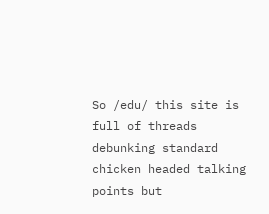So /edu/ this site is full of threads debunking standard chicken headed talking points but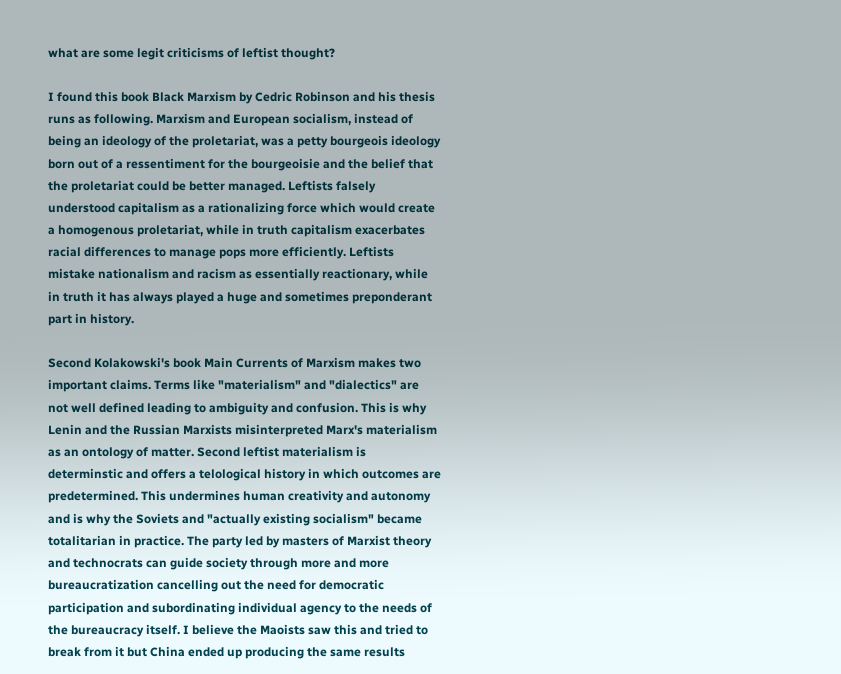what are some legit criticisms of leftist thought?

I found this book Black Marxism by Cedric Robinson and his thesis runs as following. Marxism and European socialism, instead of being an ideology of the proletariat, was a petty bourgeois ideology born out of a ressentiment for the bourgeoisie and the belief that the proletariat could be better managed. Leftists falsely understood capitalism as a rationalizing force which would create a homogenous proletariat, while in truth capitalism exacerbates racial differences to manage pops more efficiently. Leftists mistake nationalism and racism as essentially reactionary, while in truth it has always played a huge and sometimes preponderant part in history.

Second Kolakowski's book Main Currents of Marxism makes two important claims. Terms like "materialism" and "dialectics" are not well defined leading to ambiguity and confusion. This is why Lenin and the Russian Marxists misinterpreted Marx's materialism as an ontology of matter. Second leftist materialism is determinstic and offers a telological history in which outcomes are predetermined. This undermines human creativity and autonomy and is why the Soviets and "actually existing socialism" became totalitarian in practice. The party led by masters of Marxist theory and technocrats can guide society through more and more bureaucratization cancelling out the need for democratic participation and subordinating individual agency to the needs of the bureaucracy itself. I believe the Maoists saw this and tried to break from it but China ended up producing the same results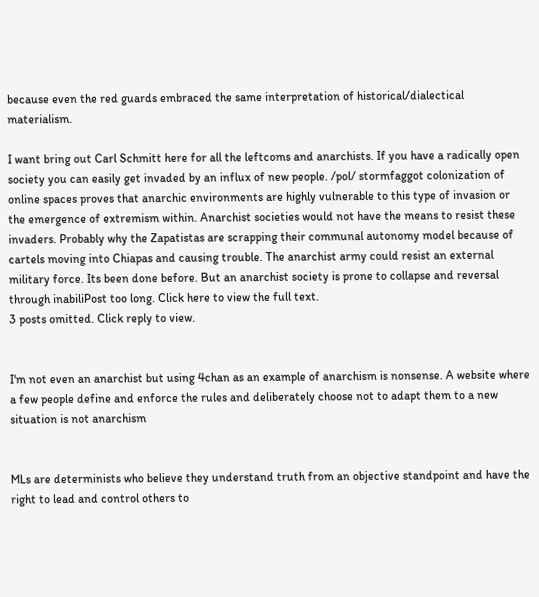because even the red guards embraced the same interpretation of historical/dialectical materialism.

I want bring out Carl Schmitt here for all the leftcoms and anarchists. If you have a radically open society you can easily get invaded by an influx of new people. /pol/ stormfaggot colonization of online spaces proves that anarchic environments are highly vulnerable to this type of invasion or the emergence of extremism within. Anarchist societies would not have the means to resist these invaders. Probably why the Zapatistas are scrapping their communal autonomy model because of cartels moving into Chiapas and causing trouble. The anarchist army could resist an external military force. Its been done before. But an anarchist society is prone to collapse and reversal through inabiliPost too long. Click here to view the full text.
3 posts omitted. Click reply to view.


I'm not even an anarchist but using 4chan as an example of anarchism is nonsense. A website where a few people define and enforce the rules and deliberately choose not to adapt them to a new situation is not anarchism


MLs are determinists who believe they understand truth from an objective standpoint and have the right to lead and control others to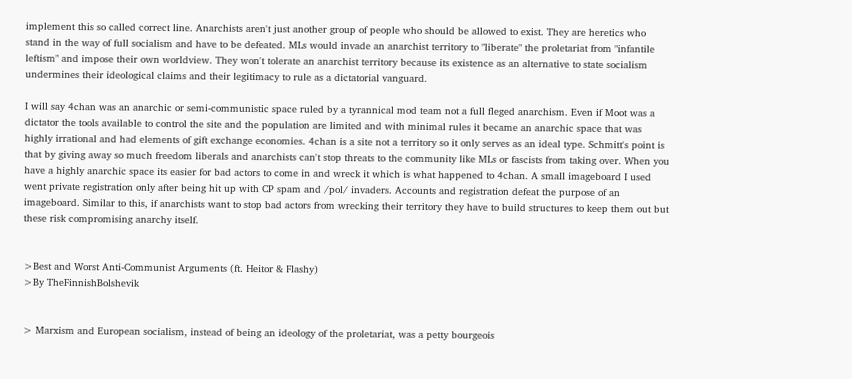implement this so called correct line. Anarchists aren't just another group of people who should be allowed to exist. They are heretics who stand in the way of full socialism and have to be defeated. MLs would invade an anarchist territory to "liberate" the proletariat from "infantile leftism" and impose their own worldview. They won't tolerate an anarchist territory because its existence as an alternative to state socialism undermines their ideological claims and their legitimacy to rule as a dictatorial vanguard.

I will say 4chan was an anarchic or semi-communistic space ruled by a tyrannical mod team not a full fleged anarchism. Even if Moot was a dictator the tools available to control the site and the population are limited and with minimal rules it became an anarchic space that was highly irrational and had elements of gift exchange economies. 4chan is a site not a territory so it only serves as an ideal type. Schmitt's point is that by giving away so much freedom liberals and anarchists can't stop threats to the community like MLs or fascists from taking over. When you have a highly anarchic space its easier for bad actors to come in and wreck it which is what happened to 4chan. A small imageboard I used went private registration only after being hit up with CP spam and /pol/ invaders. Accounts and registration defeat the purpose of an imageboard. Similar to this, if anarchists want to stop bad actors from wrecking their territory they have to build structures to keep them out but these risk compromising anarchy itself.


>Best and Worst Anti-Communist Arguments (ft. Heitor & Flashy)
>By TheFinnishBolshevik


> Marxism and European socialism, instead of being an ideology of the proletariat, was a petty bourgeois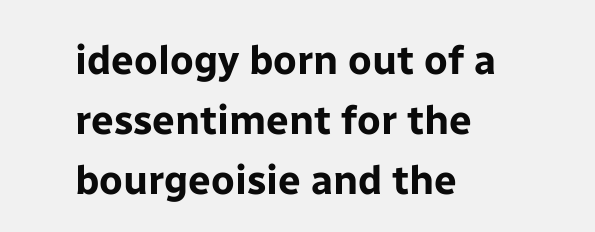ideology born out of a ressentiment for the bourgeoisie and the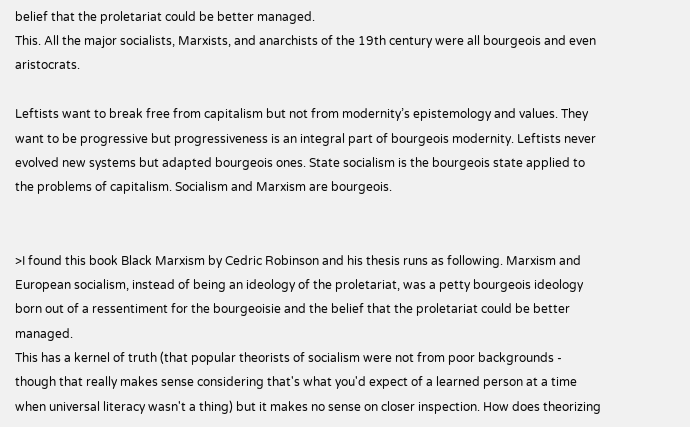belief that the proletariat could be better managed.
This. All the major socialists, Marxists, and anarchists of the 19th century were all bourgeois and even aristocrats.

Leftists want to break free from capitalism but not from modernity’s epistemology and values. They want to be progressive but progressiveness is an integral part of bourgeois modernity. Leftists never evolved new systems but adapted bourgeois ones. State socialism is the bourgeois state applied to the problems of capitalism. Socialism and Marxism are bourgeois.


>I found this book Black Marxism by Cedric Robinson and his thesis runs as following. Marxism and European socialism, instead of being an ideology of the proletariat, was a petty bourgeois ideology born out of a ressentiment for the bourgeoisie and the belief that the proletariat could be better managed.
This has a kernel of truth (that popular theorists of socialism were not from poor backgrounds - though that really makes sense considering that's what you'd expect of a learned person at a time when universal literacy wasn't a thing) but it makes no sense on closer inspection. How does theorizing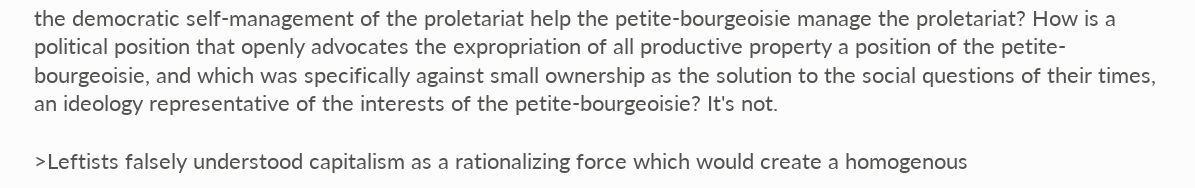the democratic self-management of the proletariat help the petite-bourgeoisie manage the proletariat? How is a political position that openly advocates the expropriation of all productive property a position of the petite-bourgeoisie, and which was specifically against small ownership as the solution to the social questions of their times, an ideology representative of the interests of the petite-bourgeoisie? It's not.

>Leftists falsely understood capitalism as a rationalizing force which would create a homogenous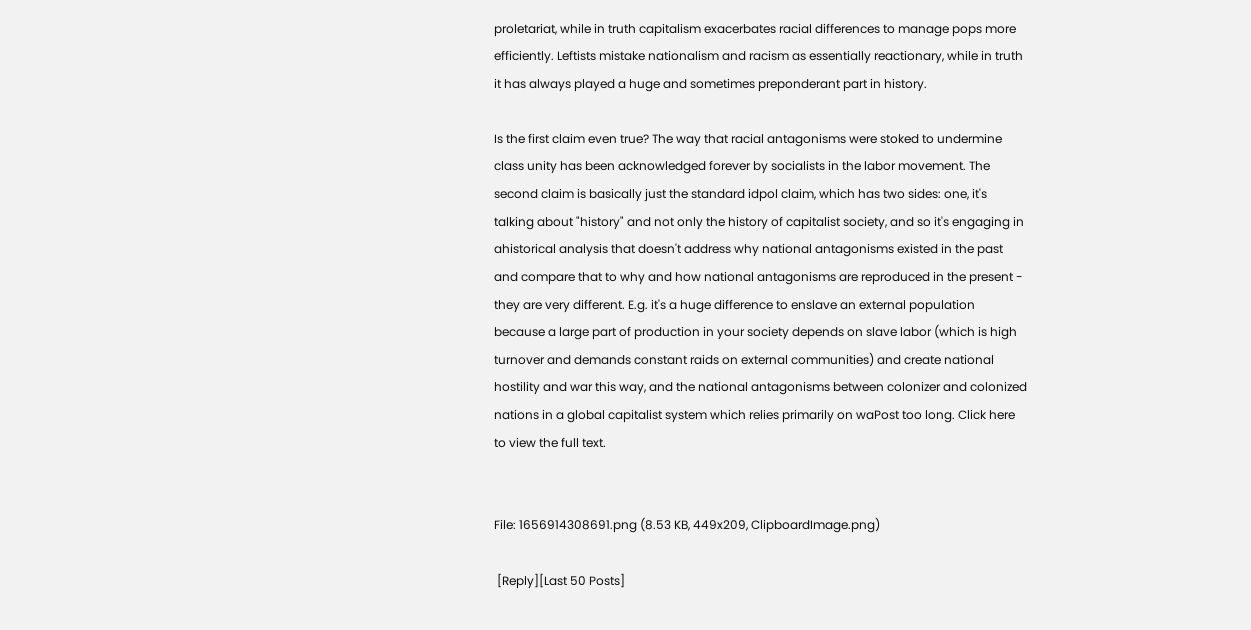proletariat, while in truth capitalism exacerbates racial differences to manage pops more efficiently. Leftists mistake nationalism and racism as essentially reactionary, while in truth it has always played a huge and sometimes preponderant part in history.

Is the first claim even true? The way that racial antagonisms were stoked to undermine class unity has been acknowledged forever by socialists in the labor movement. The second claim is basically just the standard idpol claim, which has two sides: one, it's talking about "history" and not only the history of capitalist society, and so it's engaging in ahistorical analysis that doesn't address why national antagonisms existed in the past and compare that to why and how national antagonisms are reproduced in the present - they are very different. E.g. it's a huge difference to enslave an external population because a large part of production in your society depends on slave labor (which is high turnover and demands constant raids on external communities) and create national hostility and war this way, and the national antagonisms between colonizer and colonized nations in a global capitalist system which relies primarily on waPost too long. Click here to view the full text.


File: 1656914308691.png (8.53 KB, 449x209, ClipboardImage.png)

 [Reply][Last 50 Posts]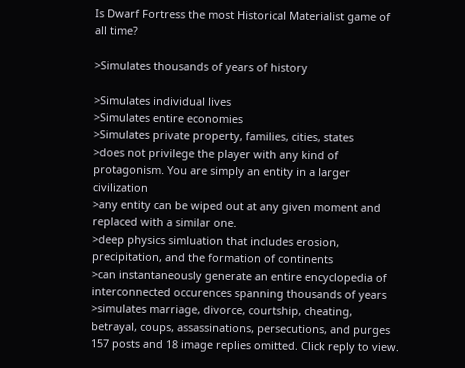Is Dwarf Fortress the most Historical Materialist game of all time?

>Simulates thousands of years of history

>Simulates individual lives
>Simulates entire economies
>Simulates private property, families, cities, states
>does not privilege the player with any kind of protagonism. You are simply an entity in a larger civilization
>any entity can be wiped out at any given moment and replaced with a similar one.
>deep physics simluation that includes erosion, precipitation, and the formation of continents
>can instantaneously generate an entire encyclopedia of interconnected occurences spanning thousands of years
>simulates marriage, divorce, courtship, cheating, betrayal, coups, assassinations, persecutions, and purges
157 posts and 18 image replies omitted. Click reply to view.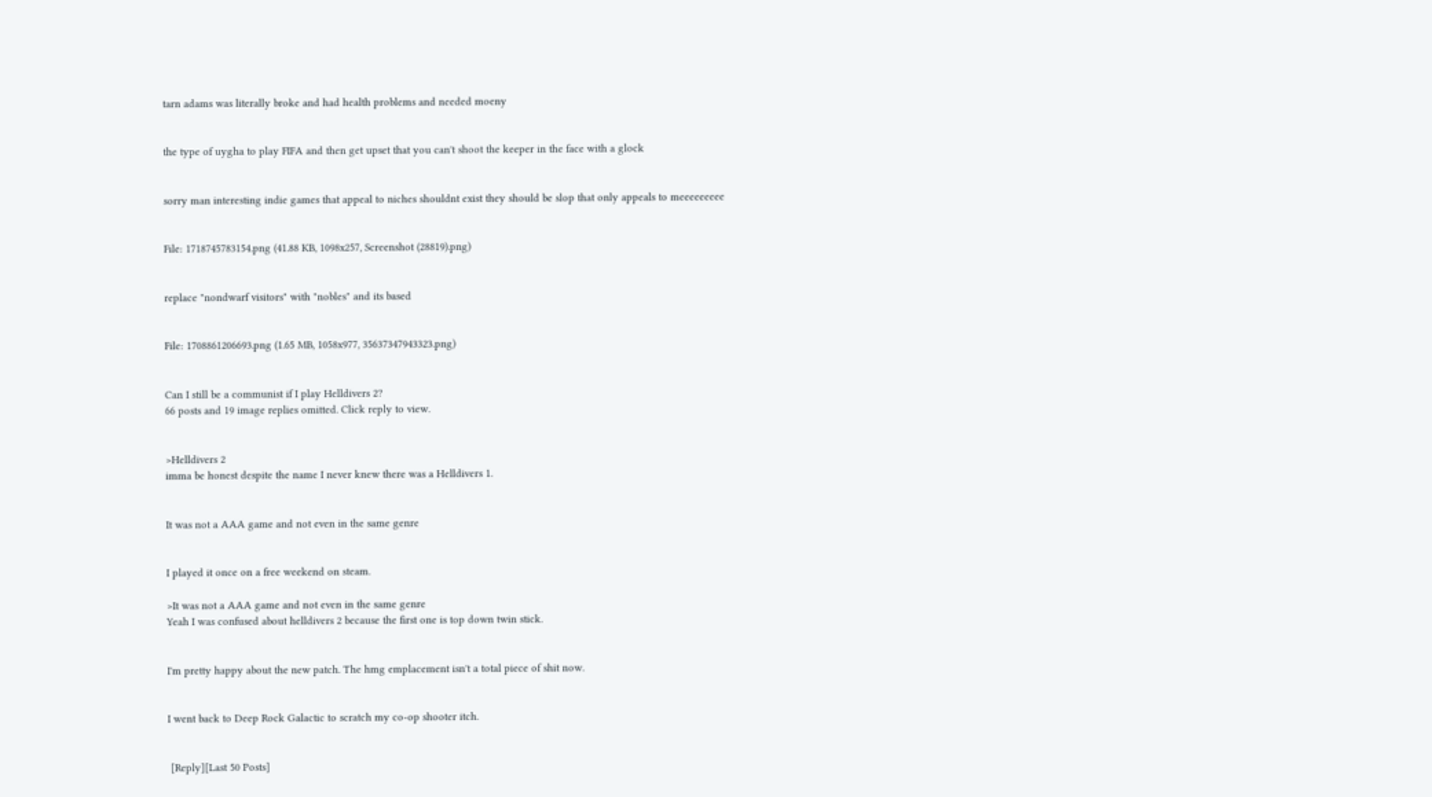tarn adams was literally broke and had health problems and needed moeny


the type of uygha to play FIFA and then get upset that you can't shoot the keeper in the face with a glock


sorry man interesting indie games that appeal to niches shouldnt exist they should be slop that only appeals to meeeeeeeee


File: 1718745783154.png (41.88 KB, 1098x257, Screenshot (28819).png)


replace "nondwarf visitors" with "nobles" and its based


File: 1708861206693.png (1.65 MB, 1058x977, 35637347943323.png)


Can I still be a communist if I play Helldivers 2?
66 posts and 19 image replies omitted. Click reply to view.


>Helldivers 2
imma be honest despite the name I never knew there was a Helldivers 1.


It was not a AAA game and not even in the same genre


I played it once on a free weekend on steam.

>It was not a AAA game and not even in the same genre
Yeah I was confused about helldivers 2 because the first one is top down twin stick.


I'm pretty happy about the new patch. The hmg emplacement isn't a total piece of shit now.


I went back to Deep Rock Galactic to scratch my co-op shooter itch.


 [Reply][Last 50 Posts]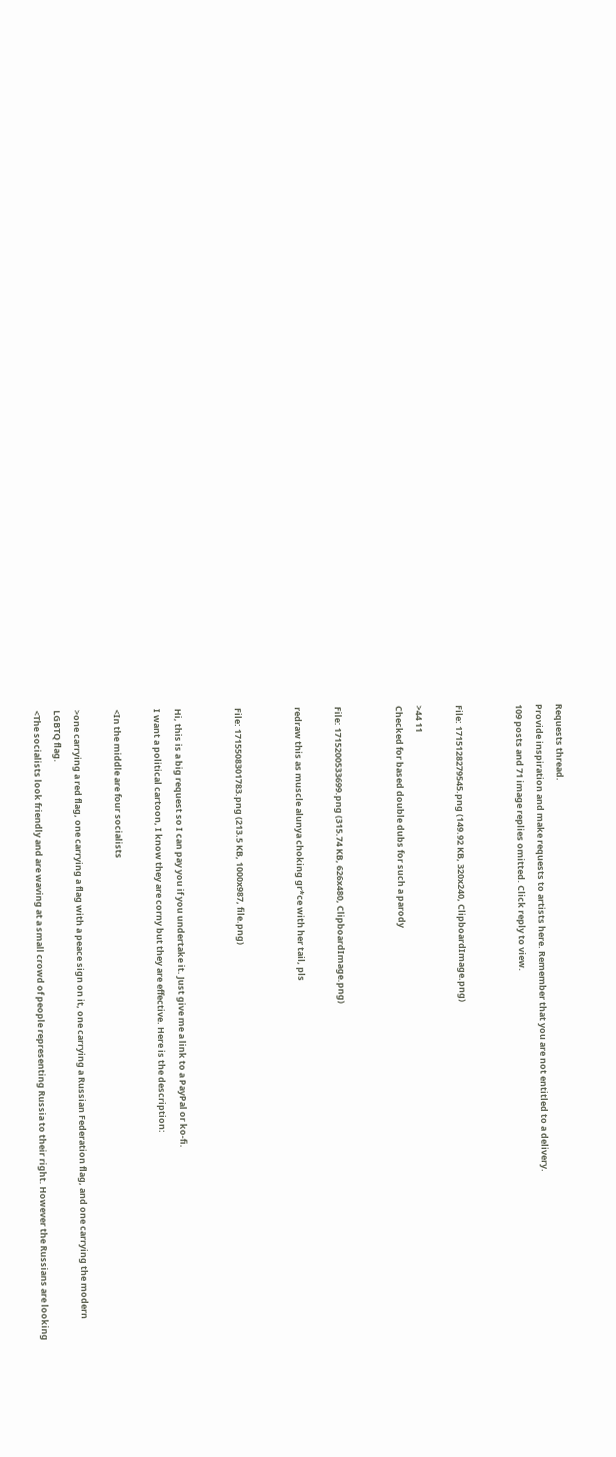Requests thread.
Provide inspiration and make requests to artists here. Remember that you are not entitled to a delivery.
109 posts and 71 image replies omitted. Click reply to view.


File: 1715128279545.png (149.92 KB, 320x240, ClipboardImage.png)

>44 11
Checked for based double dubs for such a parody


File: 1715200533699.png (315.74 KB, 626x480, ClipboardImage.png)

redraw this as muscle alunya choking gr*ce with her tail, pls


File: 1715508301783.png (213.5 KB, 1000x987, file.png)


Hi, this is a big request so I can pay you if you undertake it. Just give me a link to a PayPal or ko-fi.
I want a political cartoon, I know they are corny but they are effective. Here is the description:

<In the middle are four socialists

>one carrying a red flag, one carrying a flag with a peace sign on it, one carrying a Russian Federation flag, and one carrying the modern LGBTQ flag.
<The socialists look friendly and are waving at a small crowd of people representing Russia to their right. However the Russians are looking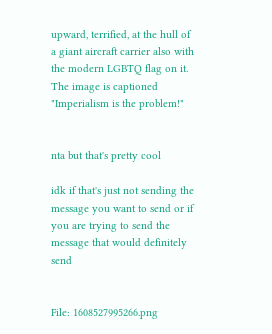upward, terrified, at the hull of a giant aircraft carrier also with the modern LGBTQ flag on it. The image is captioned "Imperialism is the problem!"


nta but that's pretty cool

idk if that's just not sending the message you want to send or if you are trying to send the message that would definitely send


File: 1608527995266.png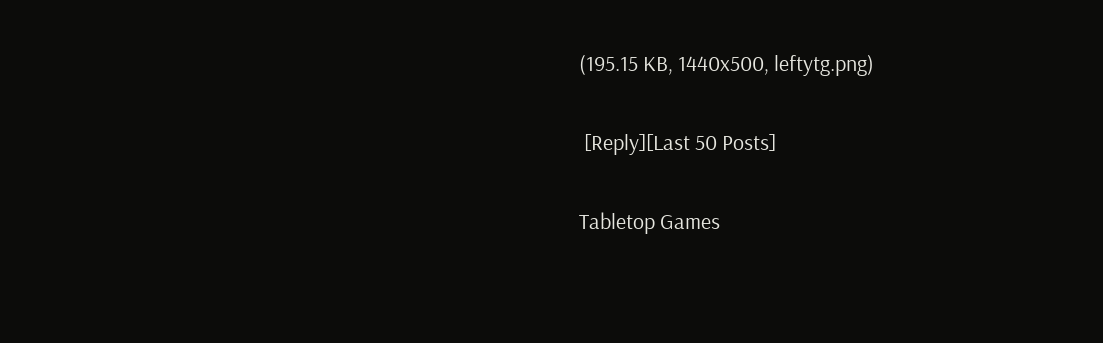(195.15 KB, 1440x500, leftytg.png)

 [Reply][Last 50 Posts]

Tabletop Games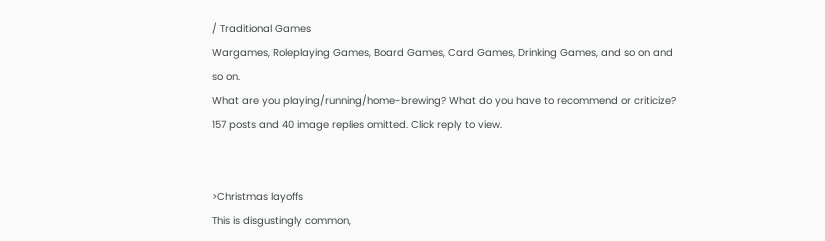/ Traditional Games
Wargames, Roleplaying Games, Board Games, Card Games, Drinking Games, and so on and so on.
What are you playing/running/home-brewing? What do you have to recommend or criticize?
157 posts and 40 image replies omitted. Click reply to view.


>Christmas layoffs
This is disgustingly common,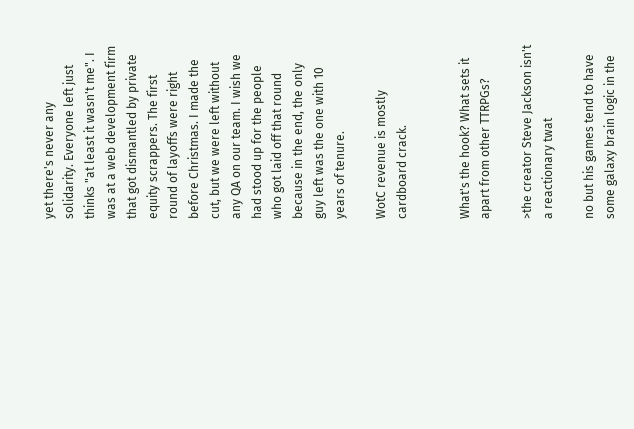yet there's never any solidarity. Everyone left just thinks "at least it wasn't me". I was at a web development firm that got dismantled by private equity scrappers. The first round of layoffs were right before Christmas. I made the cut, but we were left without any QA on our team. I wish we had stood up for the people who got laid off that round because in the end, the only guy left was the one with 10 years of tenure.

WotC revenue is mostly cardboard crack.


What's the hook? What sets it apart from other TTRPGs?

>the creator Steve Jackson isn't a reactionary twat

no but his games tend to have some galaxy brain logic in the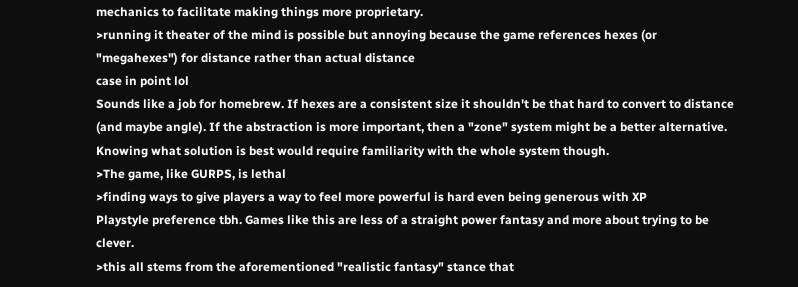mechanics to facilitate making things more proprietary.
>running it theater of the mind is possible but annoying because the game references hexes (or "megahexes") for distance rather than actual distance
case in point lol
Sounds like a job for homebrew. If hexes are a consistent size it shouldn't be that hard to convert to distance (and maybe angle). If the abstraction is more important, then a "zone" system might be a better alternative. Knowing what solution is best would require familiarity with the whole system though.
>The game, like GURPS, is lethal
>finding ways to give players a way to feel more powerful is hard even being generous with XP
Playstyle preference tbh. Games like this are less of a straight power fantasy and more about trying to be clever.
>this all stems from the aforementioned "realistic fantasy" stance that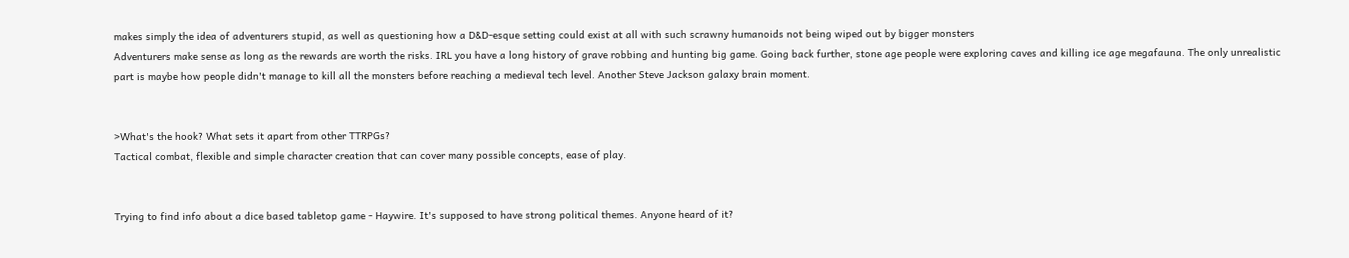makes simply the idea of adventurers stupid, as well as questioning how a D&D-esque setting could exist at all with such scrawny humanoids not being wiped out by bigger monsters
Adventurers make sense as long as the rewards are worth the risks. IRL you have a long history of grave robbing and hunting big game. Going back further, stone age people were exploring caves and killing ice age megafauna. The only unrealistic part is maybe how people didn't manage to kill all the monsters before reaching a medieval tech level. Another Steve Jackson galaxy brain moment.


>What's the hook? What sets it apart from other TTRPGs?
Tactical combat, flexible and simple character creation that can cover many possible concepts, ease of play.


Trying to find info about a dice based tabletop game - Haywire. It's supposed to have strong political themes. Anyone heard of it?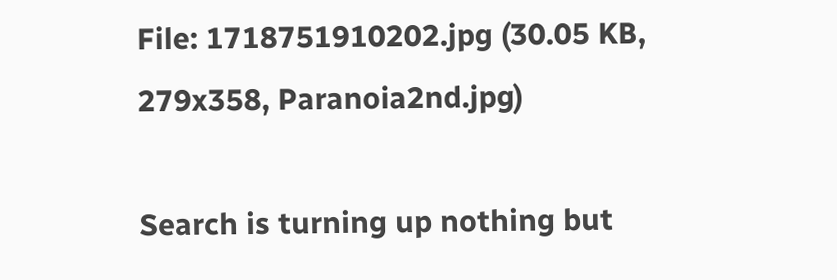File: 1718751910202.jpg (30.05 KB, 279x358, Paranoia2nd.jpg)

Search is turning up nothing but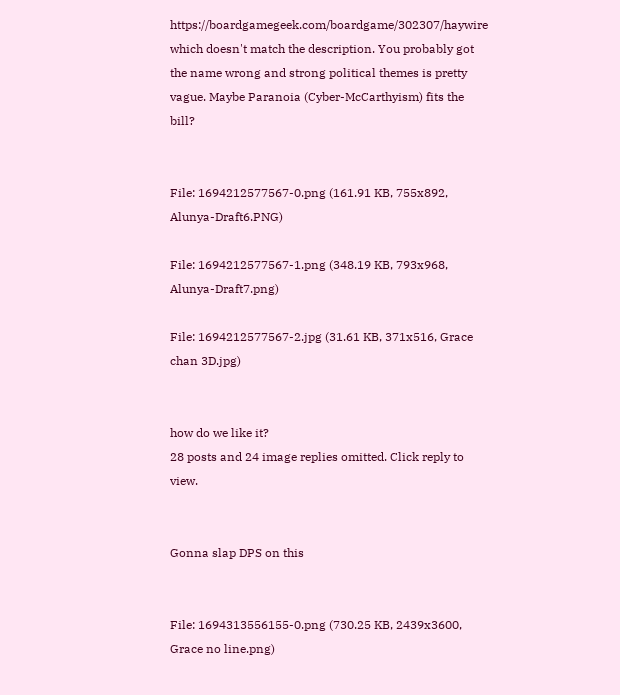https://boardgamegeek.com/boardgame/302307/haywire which doesn't match the description. You probably got the name wrong and strong political themes is pretty vague. Maybe Paranoia (Cyber-McCarthyism) fits the bill?


File: 1694212577567-0.png (161.91 KB, 755x892, Alunya-Draft6.PNG)

File: 1694212577567-1.png (348.19 KB, 793x968, Alunya-Draft7.png)

File: 1694212577567-2.jpg (31.61 KB, 371x516, Grace chan 3D.jpg)


how do we like it?
28 posts and 24 image replies omitted. Click reply to view.


Gonna slap DPS on this


File: 1694313556155-0.png (730.25 KB, 2439x3600, Grace no line.png)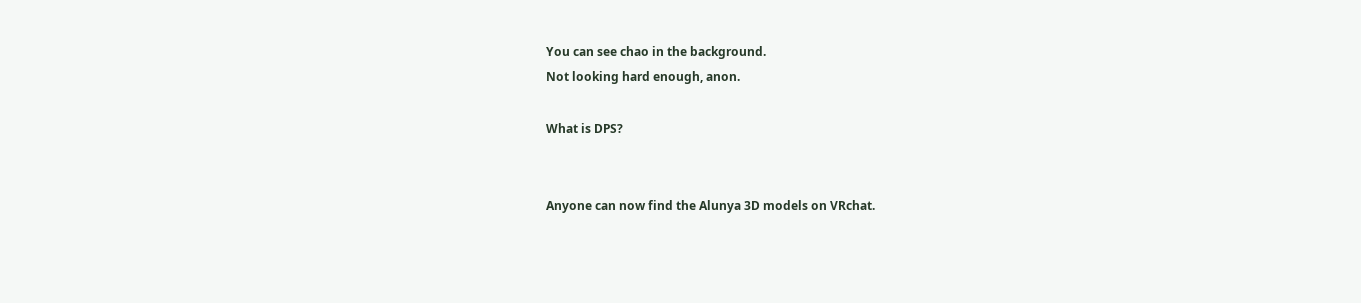You can see chao in the background.
Not looking hard enough, anon.

What is DPS?


Anyone can now find the Alunya 3D models on VRchat.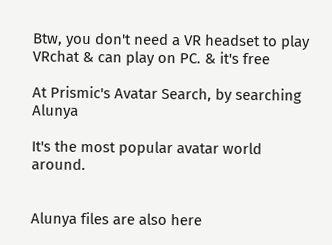Btw, you don't need a VR headset to play VRchat & can play on PC. & it's free

At Prismic's Avatar Search, by searching Alunya

It's the most popular avatar world around.


Alunya files are also here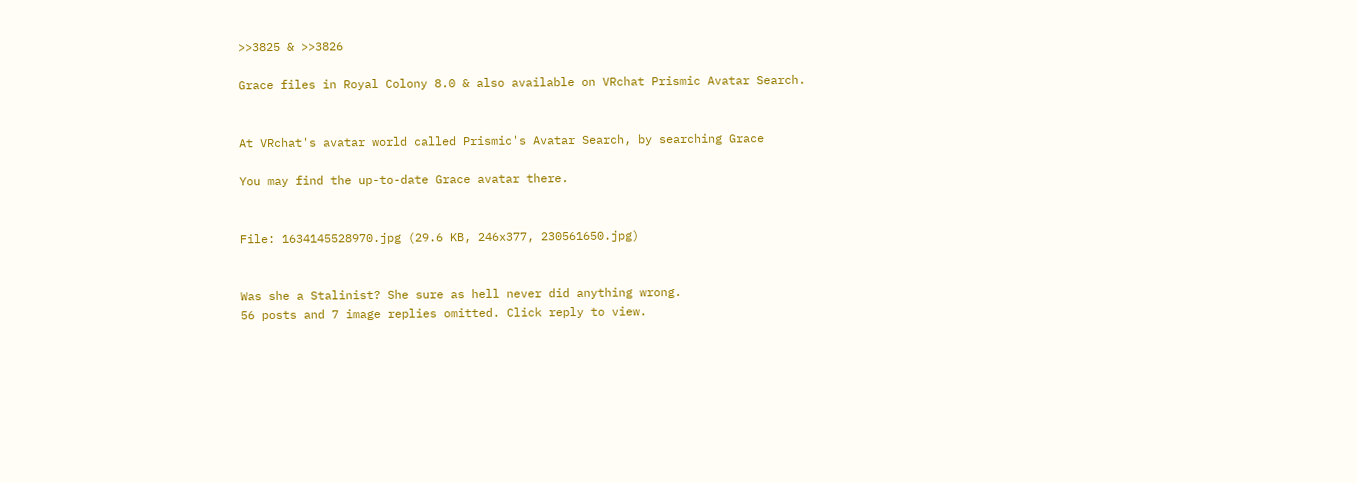>>3825 & >>3826

Grace files in Royal Colony 8.0 & also available on VRchat Prismic Avatar Search.


At VRchat's avatar world called Prismic's Avatar Search, by searching Grace

You may find the up-to-date Grace avatar there.


File: 1634145528970.jpg (29.6 KB, 246x377, 230561650.jpg)


Was she a Stalinist? She sure as hell never did anything wrong.
56 posts and 7 image replies omitted. Click reply to view.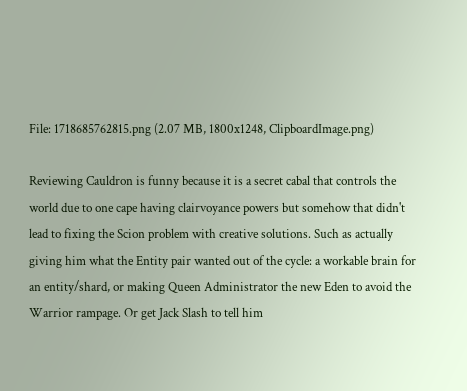File: 1718685762815.png (2.07 MB, 1800x1248, ClipboardImage.png)

Reviewing Cauldron is funny because it is a secret cabal that controls the world due to one cape having clairvoyance powers but somehow that didn't lead to fixing the Scion problem with creative solutions. Such as actually giving him what the Entity pair wanted out of the cycle: a workable brain for an entity/shard, or making Queen Administrator the new Eden to avoid the Warrior rampage. Or get Jack Slash to tell him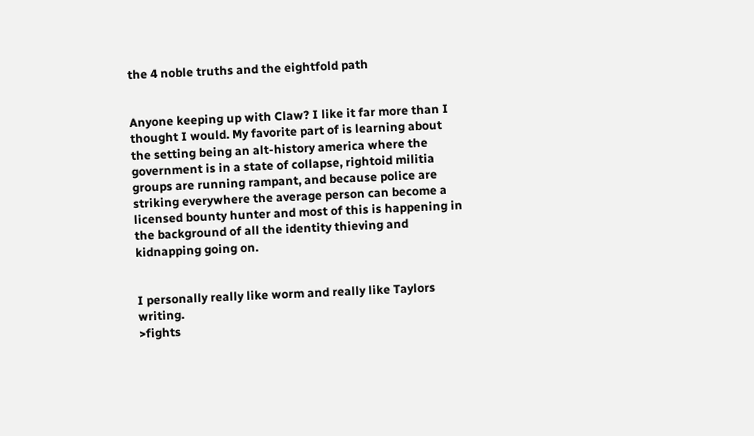the 4 noble truths and the eightfold path


Anyone keeping up with Claw? I like it far more than I thought I would. My favorite part of is learning about the setting being an alt-history america where the government is in a state of collapse, rightoid militia groups are running rampant, and because police are striking everywhere the average person can become a licensed bounty hunter and most of this is happening in the background of all the identity thieving and kidnapping going on.


I personally really like worm and really like Taylors writing.
>fights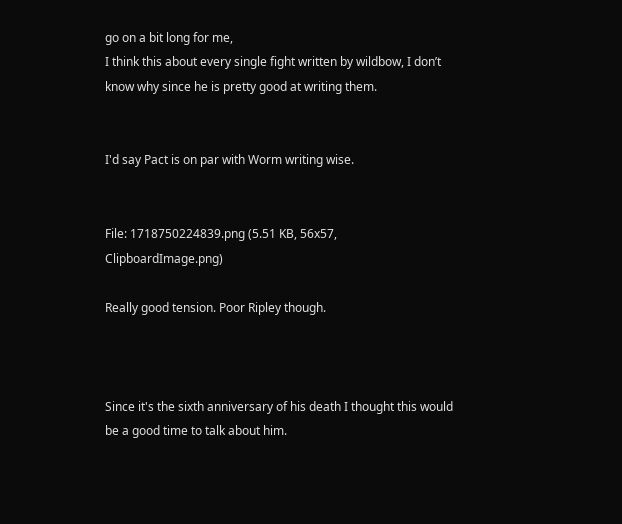go on a bit long for me,
I think this about every single fight written by wildbow, I don’t know why since he is pretty good at writing them.


I'd say Pact is on par with Worm writing wise.


File: 1718750224839.png (5.51 KB, 56x57, ClipboardImage.png)

Really good tension. Poor Ripley though.



Since it's the sixth anniversary of his death I thought this would be a good time to talk about him.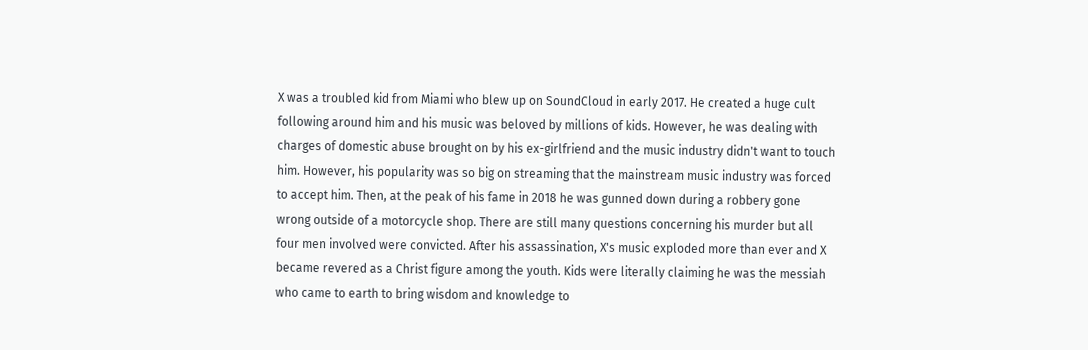X was a troubled kid from Miami who blew up on SoundCloud in early 2017. He created a huge cult following around him and his music was beloved by millions of kids. However, he was dealing with charges of domestic abuse brought on by his ex-girlfriend and the music industry didn't want to touch him. However, his popularity was so big on streaming that the mainstream music industry was forced to accept him. Then, at the peak of his fame in 2018 he was gunned down during a robbery gone wrong outside of a motorcycle shop. There are still many questions concerning his murder but all four men involved were convicted. After his assassination, X's music exploded more than ever and X became revered as a Christ figure among the youth. Kids were literally claiming he was the messiah who came to earth to bring wisdom and knowledge to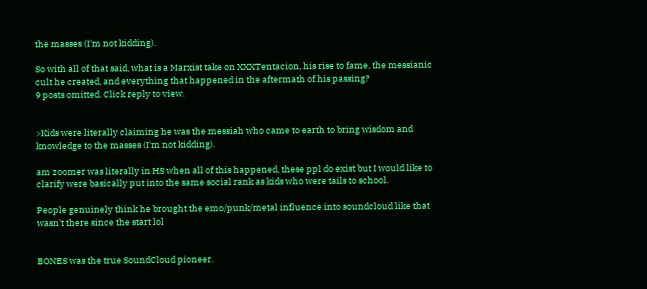the masses (I'm not kidding).

So with all of that said, what is a Marxist take on XXXTentacion, his rise to fame, the messianic cult he created, and everything that happened in the aftermath of his passing?
9 posts omitted. Click reply to view.


>Kids were literally claiming he was the messiah who came to earth to bring wisdom and knowledge to the masses (I'm not kidding).

am zoomer was literally in HS when all of this happened, these ppl do exist but I would like to clarify were basically put into the same social rank as kids who were tails to school.

People genuinely think he brought the emo/punk/metal influence into soundcloud like that wasn't there since the start lol


BONES was the true SoundCloud pioneer.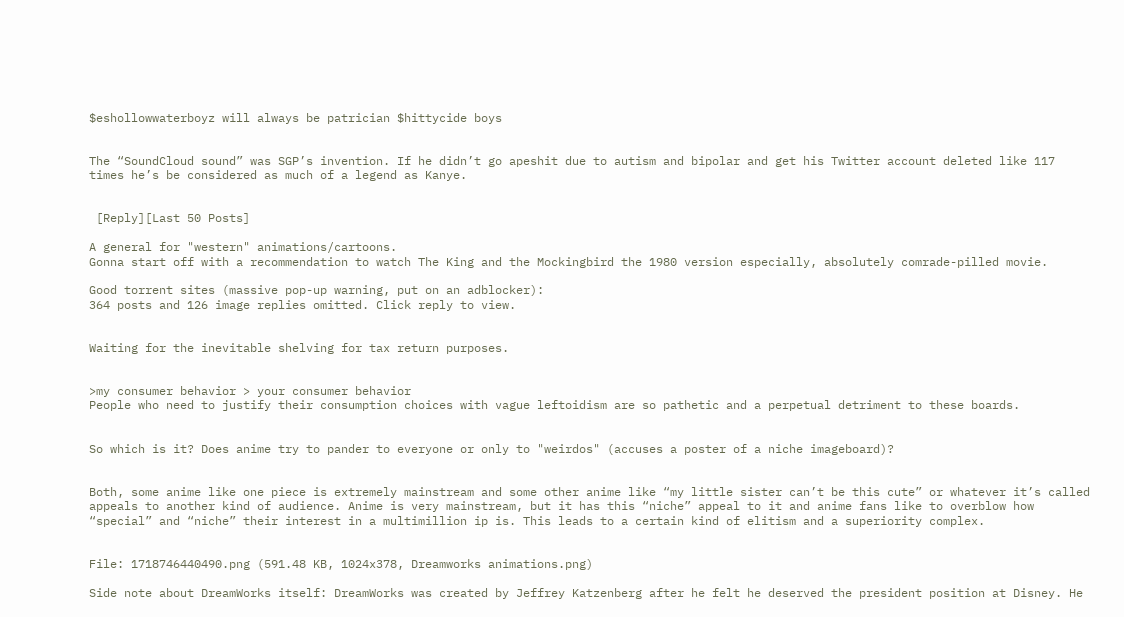$eshollowwaterboyz will always be patrician $hittycide boys


The “SoundCloud sound” was SGP’s invention. If he didn’t go apeshit due to autism and bipolar and get his Twitter account deleted like 117 times he’s be considered as much of a legend as Kanye.


 [Reply][Last 50 Posts]

A general for "western" animations/cartoons.
Gonna start off with a recommendation to watch The King and the Mockingbird the 1980 version especially, absolutely comrade-pilled movie.

Good torrent sites (massive pop-up warning, put on an adblocker):
364 posts and 126 image replies omitted. Click reply to view.


Waiting for the inevitable shelving for tax return purposes.


>my consumer behavior > your consumer behavior
People who need to justify their consumption choices with vague leftoidism are so pathetic and a perpetual detriment to these boards.


So which is it? Does anime try to pander to everyone or only to "weirdos" (accuses a poster of a niche imageboard)?


Both, some anime like one piece is extremely mainstream and some other anime like “my little sister can’t be this cute” or whatever it’s called appeals to another kind of audience. Anime is very mainstream, but it has this “niche” appeal to it and anime fans like to overblow how “special” and “niche” their interest in a multimillion ip is. This leads to a certain kind of elitism and a superiority complex.


File: 1718746440490.png (591.48 KB, 1024x378, Dreamworks animations.png)

Side note about DreamWorks itself: DreamWorks was created by Jeffrey Katzenberg after he felt he deserved the president position at Disney. He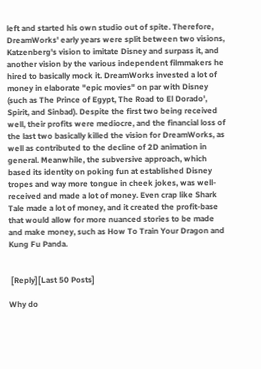left and started his own studio out of spite. Therefore, DreamWorks' early years were split between two visions, Katzenberg's vision to imitate Disney and surpass it, and another vision by the various independent filmmakers he hired to basically mock it. DreamWorks invested a lot of money in elaborate "epic movies" on par with Disney (such as The Prince of Egypt, The Road to El Dorado', Spirit, and Sinbad). Despite the first two being received well, their profits were mediocre, and the financial loss of the last two basically killed the vision for DreamWorks, as well as contributed to the decline of 2D animation in general. Meanwhile, the subversive approach, which based its identity on poking fun at established Disney tropes and way more tongue in cheek jokes, was well-received and made a lot of money. Even crap like Shark Tale made a lot of money, and it created the profit-base that would allow for more nuanced stories to be made and make money, such as How To Train Your Dragon and Kung Fu Panda.


 [Reply][Last 50 Posts]

Why do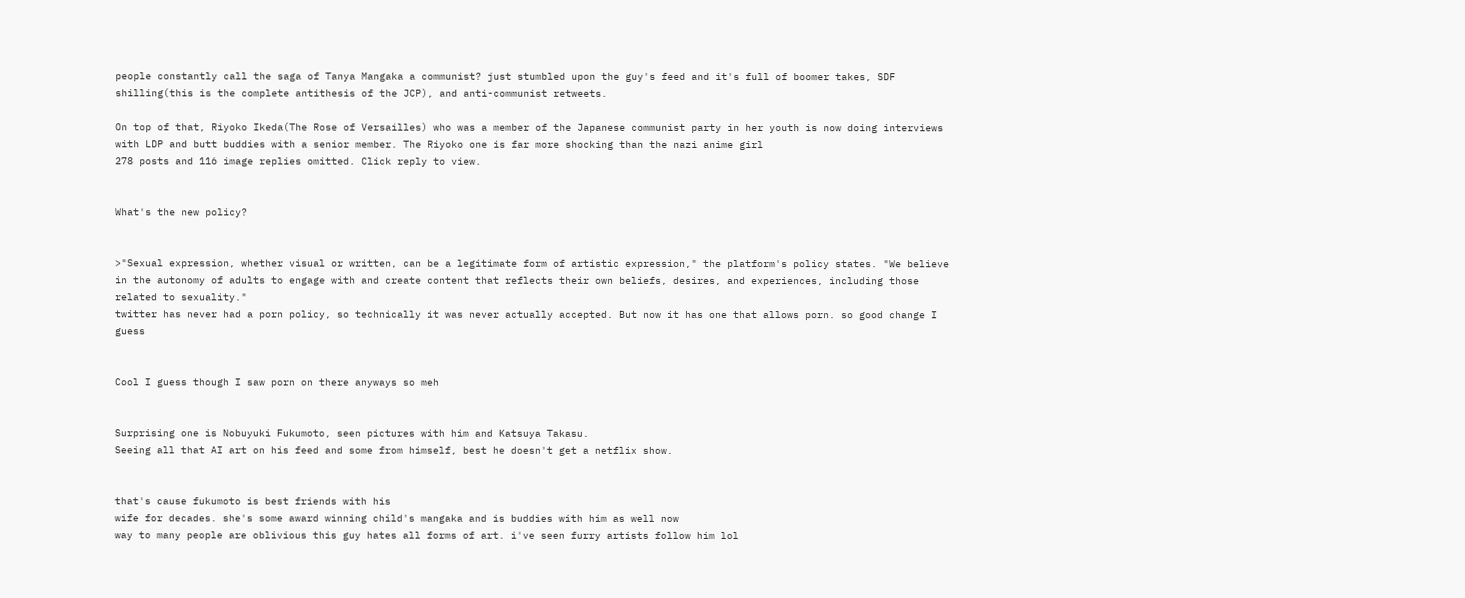people constantly call the saga of Tanya Mangaka a communist? just stumbled upon the guy's feed and it's full of boomer takes, SDF shilling(this is the complete antithesis of the JCP), and anti-communist retweets.

On top of that, Riyoko Ikeda(The Rose of Versailles) who was a member of the Japanese communist party in her youth is now doing interviews with LDP and butt buddies with a senior member. The Riyoko one is far more shocking than the nazi anime girl
278 posts and 116 image replies omitted. Click reply to view.


What's the new policy?


>"Sexual expression, whether visual or written, can be a legitimate form of artistic expression," the platform's policy states. "We believe in the autonomy of adults to engage with and create content that reflects their own beliefs, desires, and experiences, including those related to sexuality."
twitter has never had a porn policy, so technically it was never actually accepted. But now it has one that allows porn. so good change I guess


Cool I guess though I saw porn on there anyways so meh


Surprising one is Nobuyuki Fukumoto, seen pictures with him and Katsuya Takasu.
Seeing all that AI art on his feed and some from himself, best he doesn't get a netflix show.


that's cause fukumoto is best friends with his
wife for decades. she's some award winning child's mangaka and is buddies with him as well now
way to many people are oblivious this guy hates all forms of art. i've seen furry artists follow him lol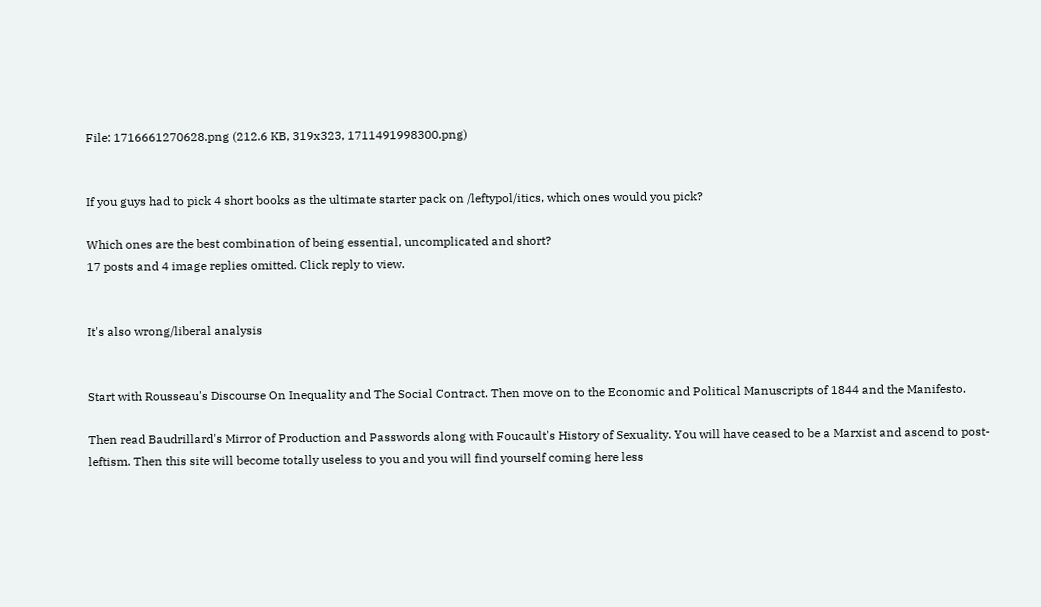File: 1716661270628.png (212.6 KB, 319x323, 1711491998300.png)


If you guys had to pick 4 short books as the ultimate starter pack on /leftypol/itics, which ones would you pick?

Which ones are the best combination of being essential, uncomplicated and short?
17 posts and 4 image replies omitted. Click reply to view.


It's also wrong/liberal analysis


Start with Rousseau's Discourse On Inequality and The Social Contract. Then move on to the Economic and Political Manuscripts of 1844 and the Manifesto.

Then read Baudrillard's Mirror of Production and Passwords along with Foucault's History of Sexuality. You will have ceased to be a Marxist and ascend to post-leftism. Then this site will become totally useless to you and you will find yourself coming here less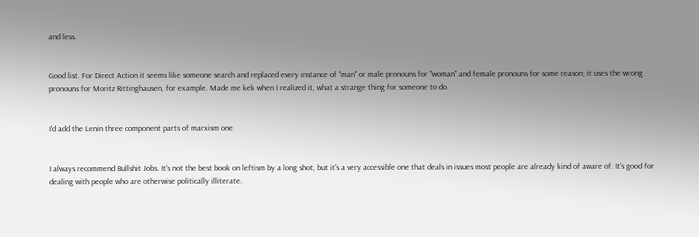and less.


Good list. For Direct Action it seems like someone search and replaced every instance of "man" or male pronouns for "woman" and female pronouns for some reason; it uses the wrong pronouns for Moritz Rittinghausen, for example. Made me kek when I realized it, what a strange thing for someone to do.


I'd add the Lenin three component parts of marxism one


I always recommend Bullshit Jobs. It's not the best book on leftism by a long shot, but it's a very accessible one that deals in issues most people are already kind of aware of. It's good for dealing with people who are otherwise politically illiterate.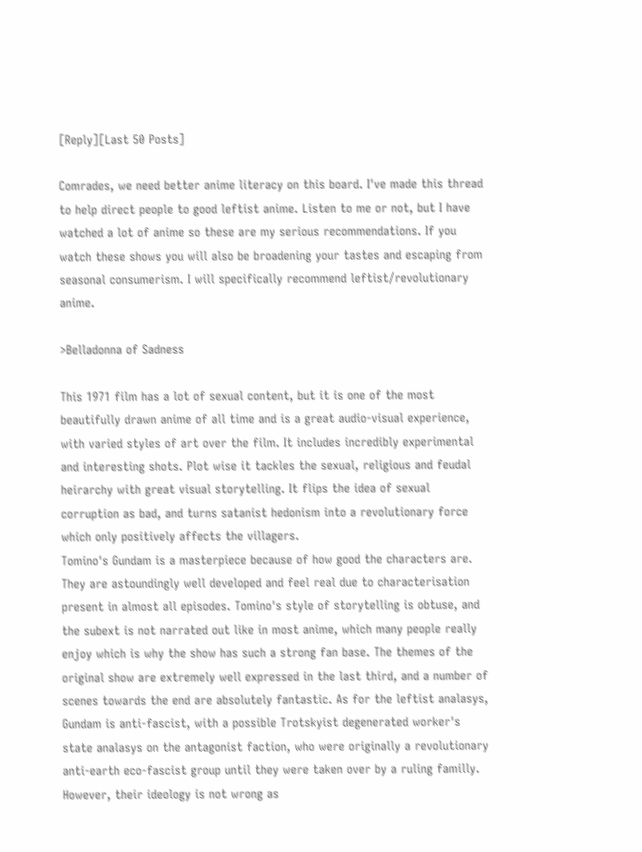[Reply][Last 50 Posts]

Comrades, we need better anime literacy on this board. I've made this thread to help direct people to good leftist anime. Listen to me or not, but I have watched a lot of anime so these are my serious recommendations. If you watch these shows you will also be broadening your tastes and escaping from seasonal consumerism. I will specifically recommend leftist/revolutionary anime.

>Belladonna of Sadness

This 1971 film has a lot of sexual content, but it is one of the most beautifully drawn anime of all time and is a great audio-visual experience, with varied styles of art over the film. It includes incredibly experimental and interesting shots. Plot wise it tackles the sexual, religious and feudal heirarchy with great visual storytelling. It flips the idea of sexual corruption as bad, and turns satanist hedonism into a revolutionary force which only positively affects the villagers.
Tomino's Gundam is a masterpiece because of how good the characters are. They are astoundingly well developed and feel real due to characterisation present in almost all episodes. Tomino's style of storytelling is obtuse, and the subext is not narrated out like in most anime, which many people really enjoy which is why the show has such a strong fan base. The themes of the original show are extremely well expressed in the last third, and a number of scenes towards the end are absolutely fantastic. As for the leftist analasys, Gundam is anti-fascist, with a possible Trotskyist degenerated worker's state analasys on the antagonist faction, who were originally a revolutionary anti-earth eco-fascist group until they were taken over by a ruling familly. However, their ideology is not wrong as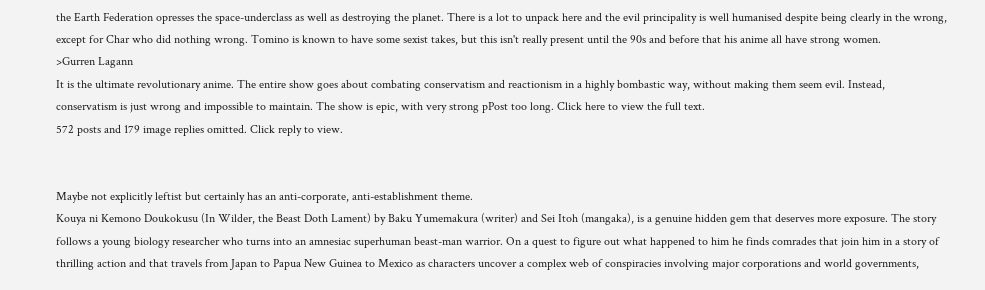the Earth Federation opresses the space-underclass as well as destroying the planet. There is a lot to unpack here and the evil principality is well humanised despite being clearly in the wrong, except for Char who did nothing wrong. Tomino is known to have some sexist takes, but this isn't really present until the 90s and before that his anime all have strong women.
>Gurren Lagann
It is the ultimate revolutionary anime. The entire show goes about combating conservatism and reactionism in a highly bombastic way, without making them seem evil. Instead, conservatism is just wrong and impossible to maintain. The show is epic, with very strong pPost too long. Click here to view the full text.
572 posts and 179 image replies omitted. Click reply to view.


Maybe not explicitly leftist but certainly has an anti-corporate, anti-establishment theme.
Kouya ni Kemono Doukokusu (In Wilder, the Beast Doth Lament) by Baku Yumemakura (writer) and Sei Itoh (mangaka), is a genuine hidden gem that deserves more exposure. The story follows a young biology researcher who turns into an amnesiac superhuman beast-man warrior. On a quest to figure out what happened to him he finds comrades that join him in a story of thrilling action and that travels from Japan to Papua New Guinea to Mexico as characters uncover a complex web of conspiracies involving major corporations and world governments,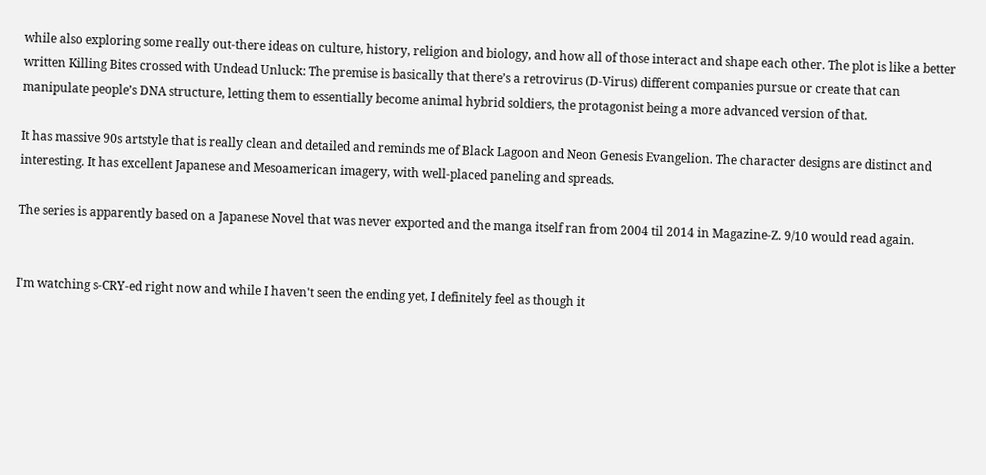while also exploring some really out-there ideas on culture, history, religion and biology, and how all of those interact and shape each other. The plot is like a better written Killing Bites crossed with Undead Unluck: The premise is basically that there’s a retrovirus (D-Virus) different companies pursue or create that can manipulate people’s DNA structure, letting them to essentially become animal hybrid soldiers, the protagonist being a more advanced version of that.

It has massive 90s artstyle that is really clean and detailed and reminds me of Black Lagoon and Neon Genesis Evangelion. The character designs are distinct and interesting. It has excellent Japanese and Mesoamerican imagery, with well-placed paneling and spreads.

The series is apparently based on a Japanese Novel that was never exported and the manga itself ran from 2004 til 2014 in Magazine-Z. 9/10 would read again.


I'm watching s-CRY-ed right now and while I haven't seen the ending yet, I definitely feel as though it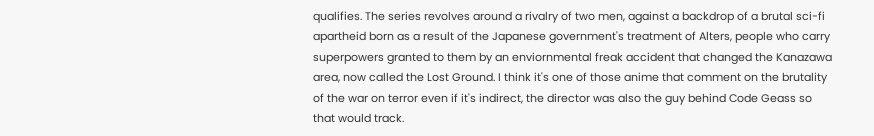qualifies. The series revolves around a rivalry of two men, against a backdrop of a brutal sci-fi apartheid born as a result of the Japanese government's treatment of Alters, people who carry superpowers granted to them by an enviornmental freak accident that changed the Kanazawa area, now called the Lost Ground. I think it's one of those anime that comment on the brutality of the war on terror even if it's indirect, the director was also the guy behind Code Geass so that would track.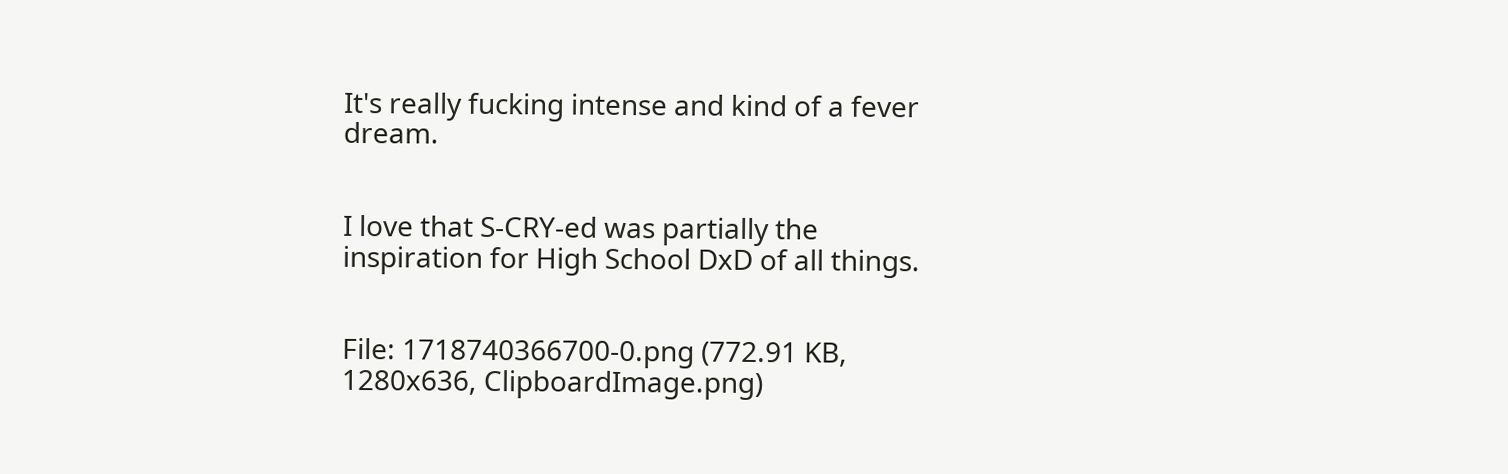It's really fucking intense and kind of a fever dream.


I love that S-CRY-ed was partially the inspiration for High School DxD of all things.


File: 1718740366700-0.png (772.91 KB, 1280x636, ClipboardImage.png)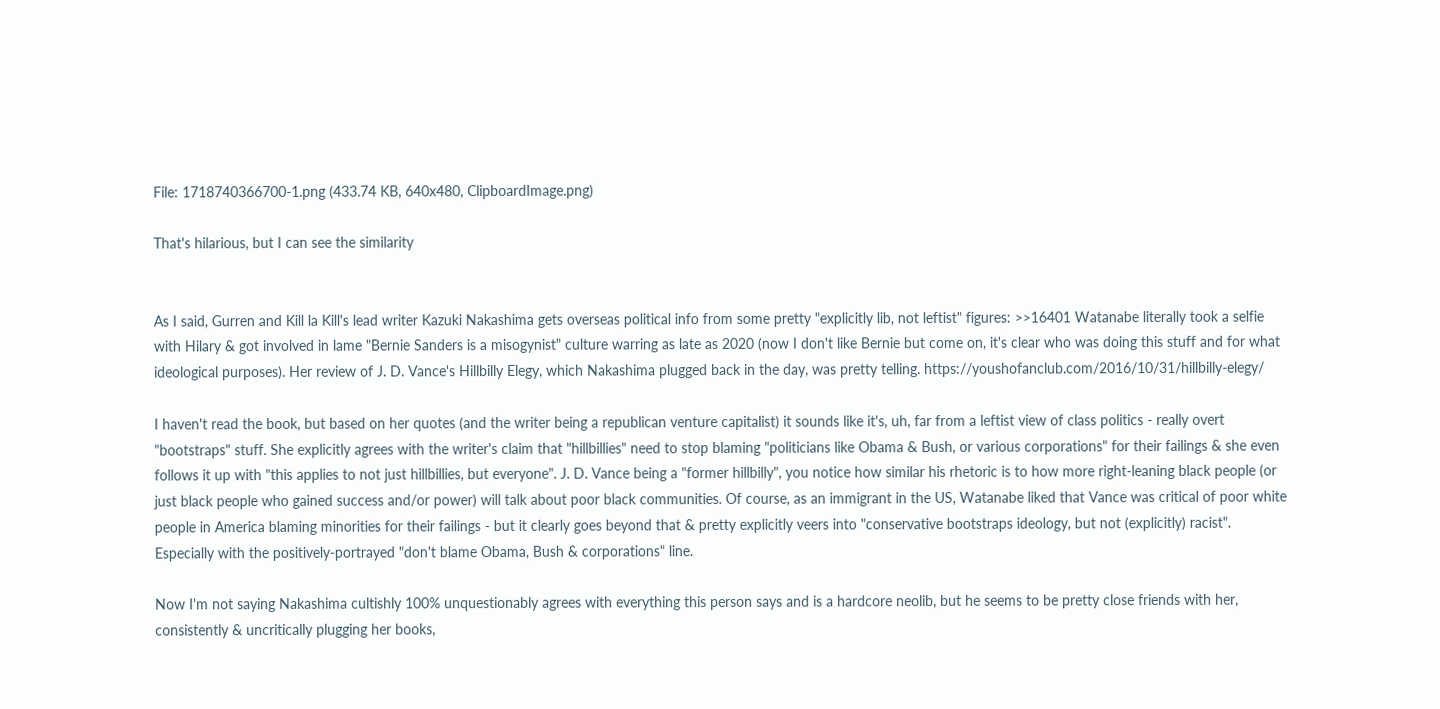File: 1718740366700-1.png (433.74 KB, 640x480, ClipboardImage.png)

That's hilarious, but I can see the similarity


As I said, Gurren and Kill la Kill's lead writer Kazuki Nakashima gets overseas political info from some pretty "explicitly lib, not leftist" figures: >>16401 Watanabe literally took a selfie with Hilary & got involved in lame "Bernie Sanders is a misogynist" culture warring as late as 2020 (now I don't like Bernie but come on, it's clear who was doing this stuff and for what ideological purposes). Her review of J. D. Vance's Hillbilly Elegy, which Nakashima plugged back in the day, was pretty telling. https://youshofanclub.com/2016/10/31/hillbilly-elegy/

I haven't read the book, but based on her quotes (and the writer being a republican venture capitalist) it sounds like it's, uh, far from a leftist view of class politics - really overt "bootstraps" stuff. She explicitly agrees with the writer's claim that "hillbillies" need to stop blaming "politicians like Obama & Bush, or various corporations" for their failings & she even follows it up with "this applies to not just hillbillies, but everyone". J. D. Vance being a "former hillbilly", you notice how similar his rhetoric is to how more right-leaning black people (or just black people who gained success and/or power) will talk about poor black communities. Of course, as an immigrant in the US, Watanabe liked that Vance was critical of poor white people in America blaming minorities for their failings - but it clearly goes beyond that & pretty explicitly veers into "conservative bootstraps ideology, but not (explicitly) racist". Especially with the positively-portrayed "don't blame Obama, Bush & corporations" line.

Now I'm not saying Nakashima cultishly 100% unquestionably agrees with everything this person says and is a hardcore neolib, but he seems to be pretty close friends with her, consistently & uncritically plugging her books,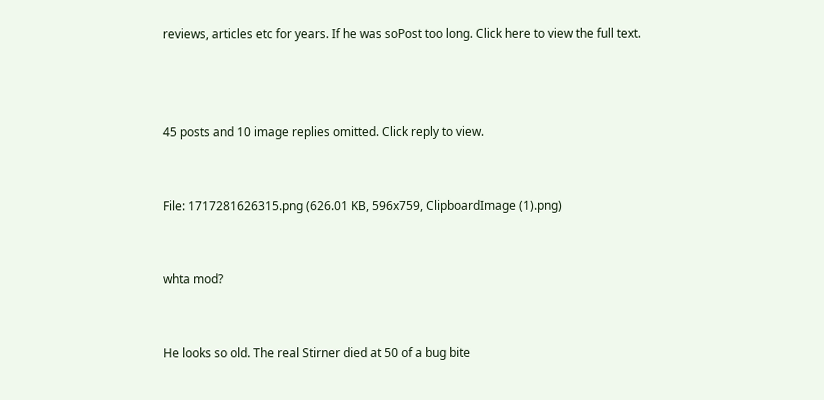reviews, articles etc for years. If he was soPost too long. Click here to view the full text.



45 posts and 10 image replies omitted. Click reply to view.


File: 1717281626315.png (626.01 KB, 596x759, ClipboardImage (1).png)


whta mod?


He looks so old. The real Stirner died at 50 of a bug bite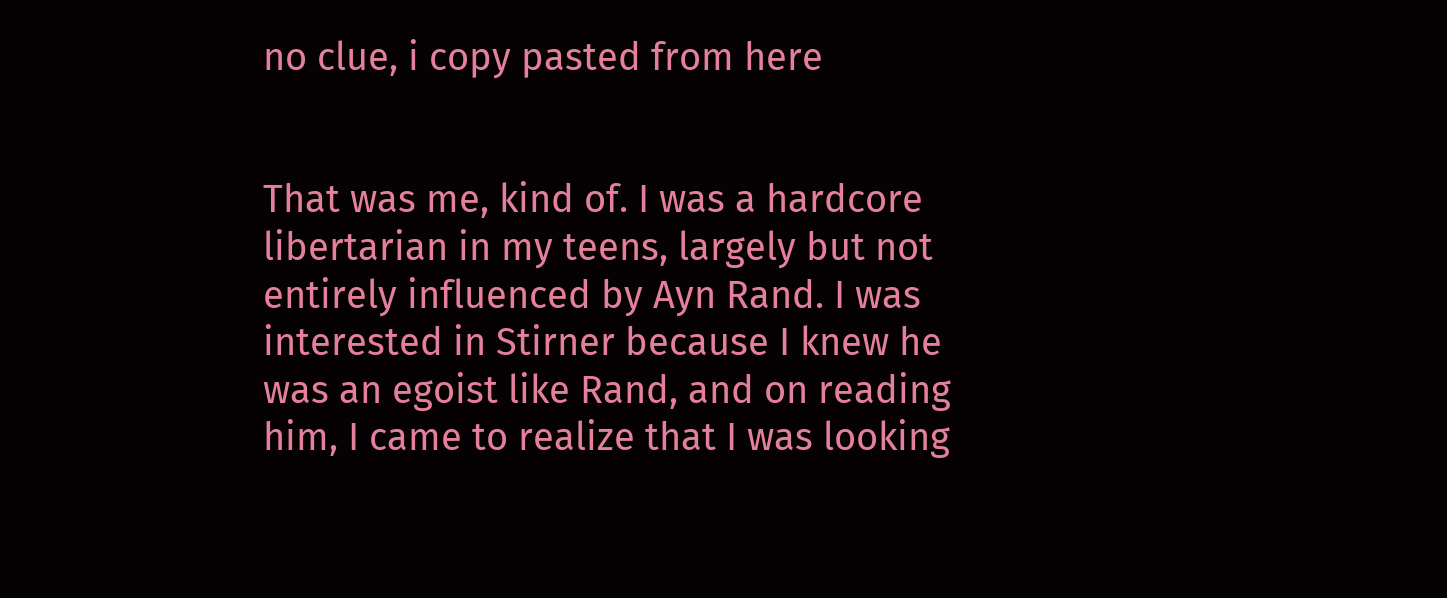no clue, i copy pasted from here


That was me, kind of. I was a hardcore libertarian in my teens, largely but not entirely influenced by Ayn Rand. I was interested in Stirner because I knew he was an egoist like Rand, and on reading him, I came to realize that I was looking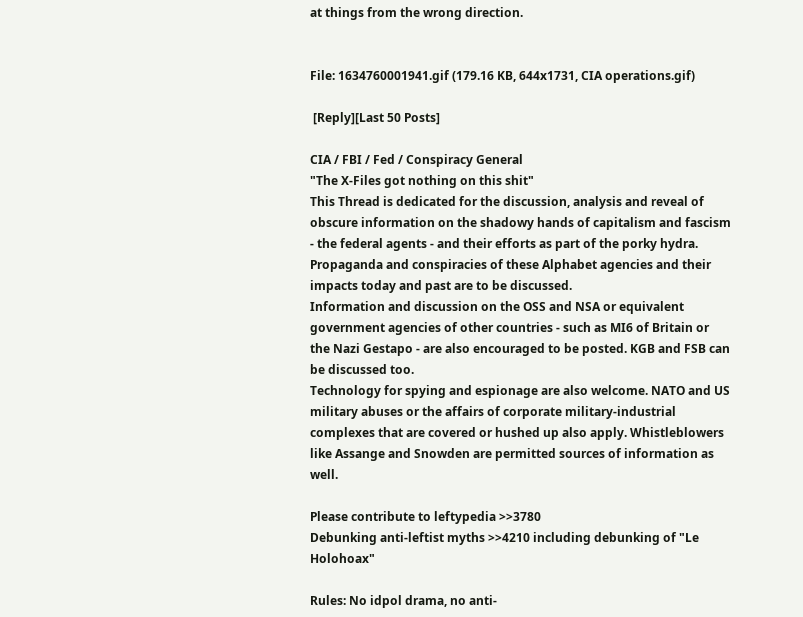at things from the wrong direction.


File: 1634760001941.gif (179.16 KB, 644x1731, CIA operations.gif)

 [Reply][Last 50 Posts]

CIA / FBI / Fed / Conspiracy General
"The X-Files got nothing on this shit"
This Thread is dedicated for the discussion, analysis and reveal of obscure information on the shadowy hands of capitalism and fascism - the federal agents - and their efforts as part of the porky hydra. Propaganda and conspiracies of these Alphabet agencies and their impacts today and past are to be discussed.
Information and discussion on the OSS and NSA or equivalent government agencies of other countries - such as MI6 of Britain or the Nazi Gestapo - are also encouraged to be posted. KGB and FSB can be discussed too.
Technology for spying and espionage are also welcome. NATO and US military abuses or the affairs of corporate military-industrial complexes that are covered or hushed up also apply. Whistleblowers like Assange and Snowden are permitted sources of information as well.

Please contribute to leftypedia >>3780
Debunking anti-leftist myths >>4210 including debunking of "Le Holohoax"

Rules: No idpol drama, no anti-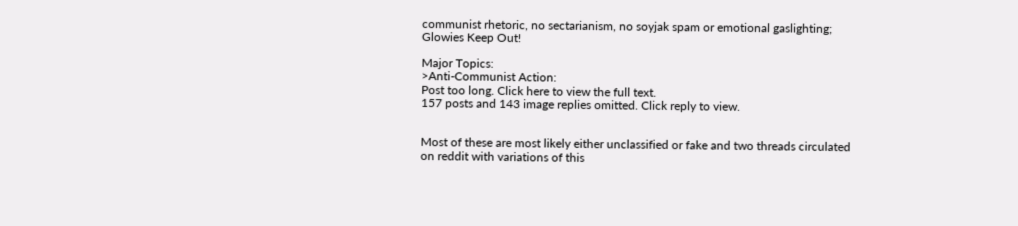communist rhetoric, no sectarianism, no soyjak spam or emotional gaslighting; Glowies Keep Out!

Major Topics:
>Anti-Communist Action:
Post too long. Click here to view the full text.
157 posts and 143 image replies omitted. Click reply to view.


Most of these are most likely either unclassified or fake and two threads circulated on reddit with variations of this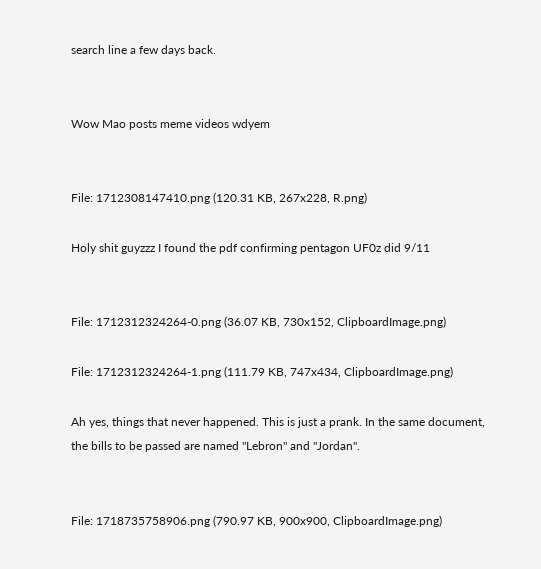search line a few days back.


Wow Mao posts meme videos wdyem


File: 1712308147410.png (120.31 KB, 267x228, R.png)

Holy shit guyzzz I found the pdf confirming pentagon UF0z did 9/11


File: 1712312324264-0.png (36.07 KB, 730x152, ClipboardImage.png)

File: 1712312324264-1.png (111.79 KB, 747x434, ClipboardImage.png)

Ah yes, things that never happened. This is just a prank. In the same document, the bills to be passed are named "Lebron" and "Jordan".


File: 1718735758906.png (790.97 KB, 900x900, ClipboardImage.png)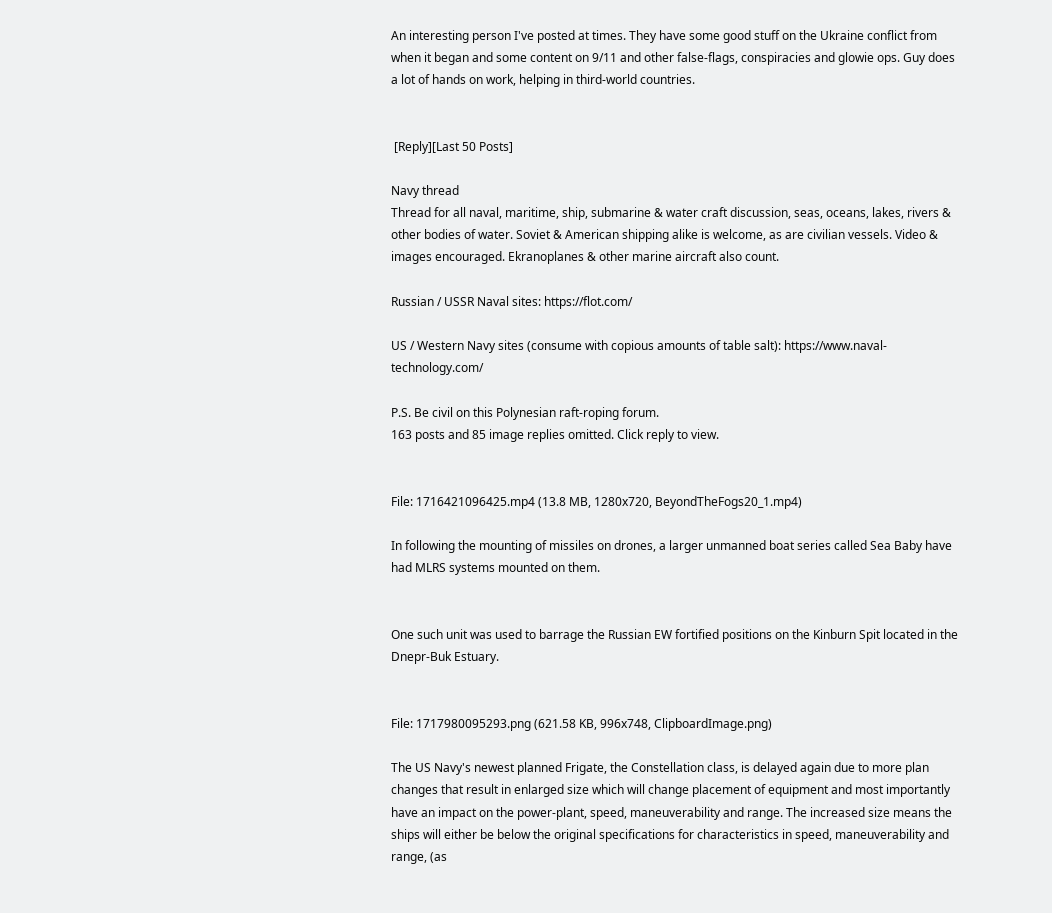An interesting person I've posted at times. They have some good stuff on the Ukraine conflict from when it began and some content on 9/11 and other false-flags, conspiracies and glowie ops. Guy does a lot of hands on work, helping in third-world countries.


 [Reply][Last 50 Posts]

Navy thread
Thread for all naval, maritime, ship, submarine & water craft discussion, seas, oceans, lakes, rivers & other bodies of water. Soviet & American shipping alike is welcome, as are civilian vessels. Video & images encouraged. Ekranoplanes & other marine aircraft also count.

Russian / USSR Naval sites: https://flot.com/

US / Western Navy sites (consume with copious amounts of table salt): https://www.naval-technology.com/

P.S. Be civil on this Polynesian raft-roping forum.
163 posts and 85 image replies omitted. Click reply to view.


File: 1716421096425.mp4 (13.8 MB, 1280x720, BeyondTheFogs20_1.mp4)

In following the mounting of missiles on drones, a larger unmanned boat series called Sea Baby have had MLRS systems mounted on them.


One such unit was used to barrage the Russian EW fortified positions on the Kinburn Spit located in the Dnepr-Buk Estuary.


File: 1717980095293.png (621.58 KB, 996x748, ClipboardImage.png)

The US Navy's newest planned Frigate, the Constellation class, is delayed again due to more plan changes that result in enlarged size which will change placement of equipment and most importantly have an impact on the power-plant, speed, maneuverability and range. The increased size means the ships will either be below the original specifications for characteristics in speed, maneuverability and range, (as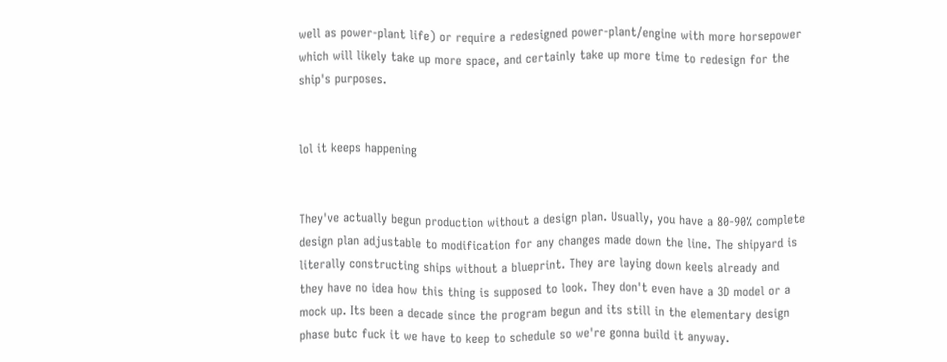well as power-plant life) or require a redesigned power-plant/engine with more horsepower which will likely take up more space, and certainly take up more time to redesign for the ship's purposes.


lol it keeps happening


They've actually begun production without a design plan. Usually, you have a 80-90% complete design plan adjustable to modification for any changes made down the line. The shipyard is literally constructing ships without a blueprint. They are laying down keels already and they have no idea how this thing is supposed to look. They don't even have a 3D model or a mock up. Its been a decade since the program begun and its still in the elementary design phase butc fuck it we have to keep to schedule so we're gonna build it anyway.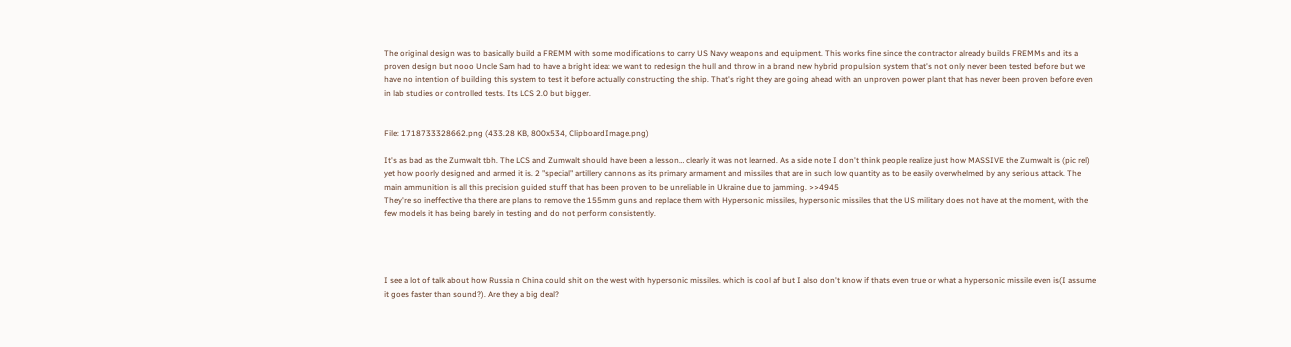The original design was to basically build a FREMM with some modifications to carry US Navy weapons and equipment. This works fine since the contractor already builds FREMMs and its a proven design but nooo Uncle Sam had to have a bright idea: we want to redesign the hull and throw in a brand new hybrid propulsion system that's not only never been tested before but we have no intention of building this system to test it before actually constructing the ship. That's right they are going ahead with an unproven power plant that has never been proven before even in lab studies or controlled tests. Its LCS 2.0 but bigger.


File: 1718733328662.png (433.28 KB, 800x534, ClipboardImage.png)

It's as bad as the Zumwalt tbh. The LCS and Zumwalt should have been a lesson… clearly it was not learned. As a side note I don't think people realize just how MASSIVE the Zumwalt is (pic rel) yet how poorly designed and armed it is. 2 "special" artillery cannons as its primary armament and missiles that are in such low quantity as to be easily overwhelmed by any serious attack. The main ammunition is all this precision guided stuff that has been proven to be unreliable in Ukraine due to jamming. >>4945
They're so ineffective tha there are plans to remove the 155mm guns and replace them with Hypersonic missiles, hypersonic missiles that the US military does not have at the moment, with the few models it has being barely in testing and do not perform consistently.




I see a lot of talk about how Russia n China could shit on the west with hypersonic missiles. which is cool af but I also don't know if thats even true or what a hypersonic missile even is(I assume it goes faster than sound?). Are they a big deal?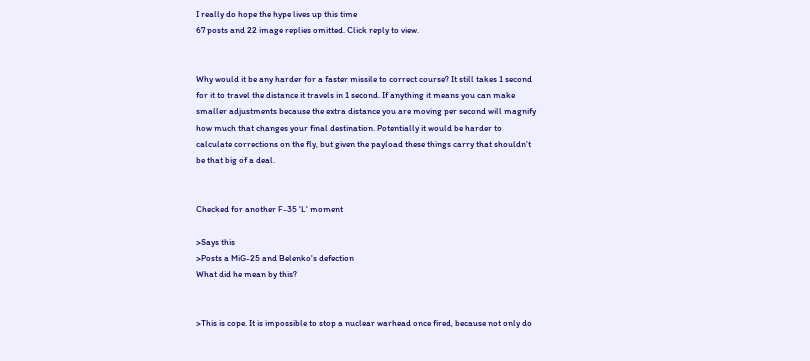I really do hope the hype lives up this time
67 posts and 22 image replies omitted. Click reply to view.


Why would it be any harder for a faster missile to correct course? It still takes 1 second for it to travel the distance it travels in 1 second. If anything it means you can make smaller adjustments because the extra distance you are moving per second will magnify how much that changes your final destination. Potentially it would be harder to calculate corrections on the fly, but given the payload these things carry that shouldn't be that big of a deal.


Checked for another F-35 'L' moment

>Says this
>Posts a MiG-25 and Belenko's defection
What did he mean by this?


>This is cope. It is impossible to stop a nuclear warhead once fired, because not only do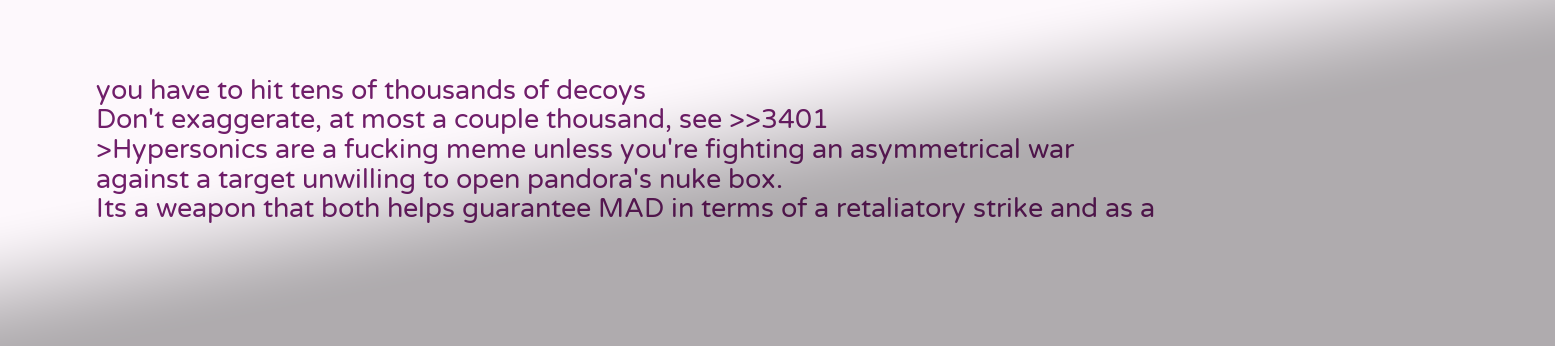you have to hit tens of thousands of decoys
Don't exaggerate, at most a couple thousand, see >>3401
>Hypersonics are a fucking meme unless you're fighting an asymmetrical war against a target unwilling to open pandora's nuke box.
Its a weapon that both helps guarantee MAD in terms of a retaliatory strike and as a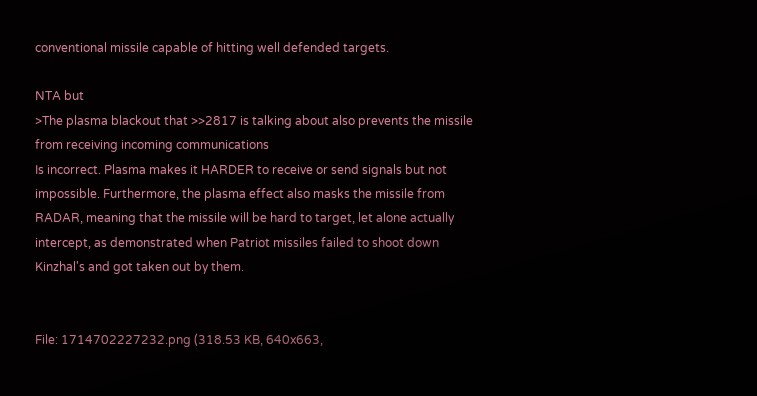conventional missile capable of hitting well defended targets.

NTA but
>The plasma blackout that >>2817 is talking about also prevents the missile from receiving incoming communications
Is incorrect. Plasma makes it HARDER to receive or send signals but not impossible. Furthermore, the plasma effect also masks the missile from RADAR, meaning that the missile will be hard to target, let alone actually intercept, as demonstrated when Patriot missiles failed to shoot down Kinzhal's and got taken out by them.


File: 1714702227232.png (318.53 KB, 640x663,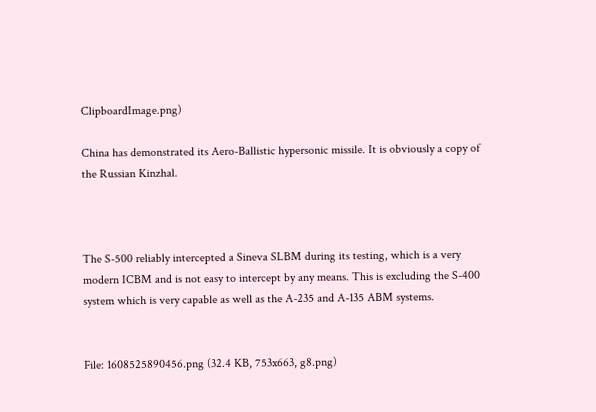ClipboardImage.png)

China has demonstrated its Aero-Ballistic hypersonic missile. It is obviously a copy of the Russian Kinzhal.



The S-500 reliably intercepted a Sineva SLBM during its testing, which is a very modern ICBM and is not easy to intercept by any means. This is excluding the S-400 system which is very capable as well as the A-235 and A-135 ABM systems.


File: 1608525890456.png (32.4 KB, 753x663, g8.png)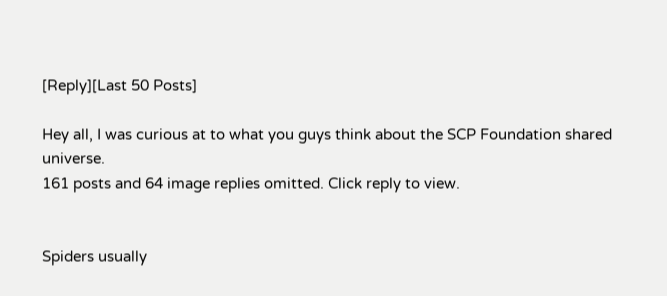[Reply][Last 50 Posts]

Hey all, I was curious at to what you guys think about the SCP Foundation shared universe.
161 posts and 64 image replies omitted. Click reply to view.


Spiders usually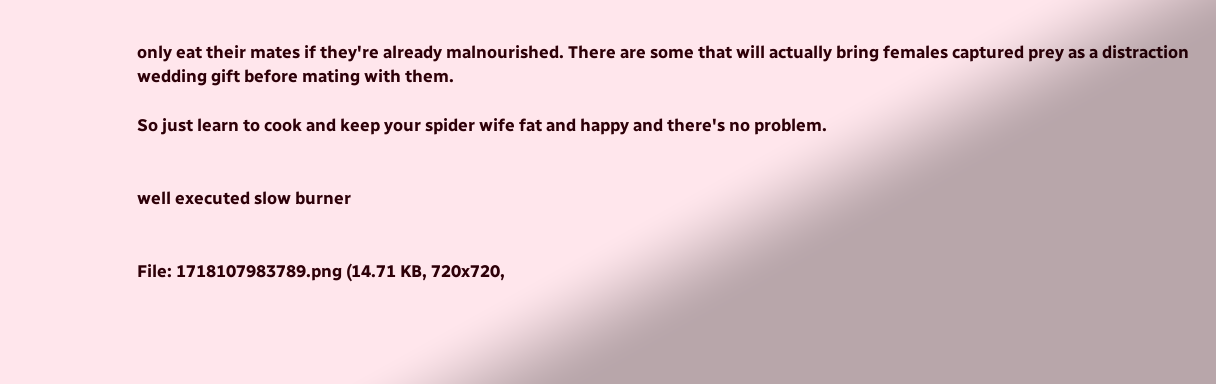only eat their mates if they're already malnourished. There are some that will actually bring females captured prey as a distraction wedding gift before mating with them.

So just learn to cook and keep your spider wife fat and happy and there's no problem.


well executed slow burner


File: 1718107983789.png (14.71 KB, 720x720,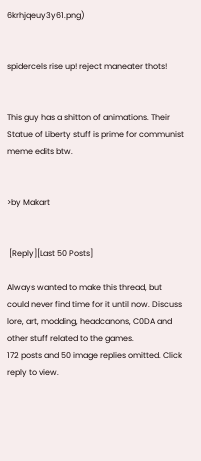6krhjqeuy3y61.png)


spidercels rise up! reject maneater thots!


This guy has a shitton of animations. Their Statue of Liberty stuff is prime for communist meme edits btw.


>by Makart


 [Reply][Last 50 Posts]

Always wanted to make this thread, but could never find time for it until now. Discuss lore, art, modding, headcanons, C0DA and other stuff related to the games.
172 posts and 50 image replies omitted. Click reply to view.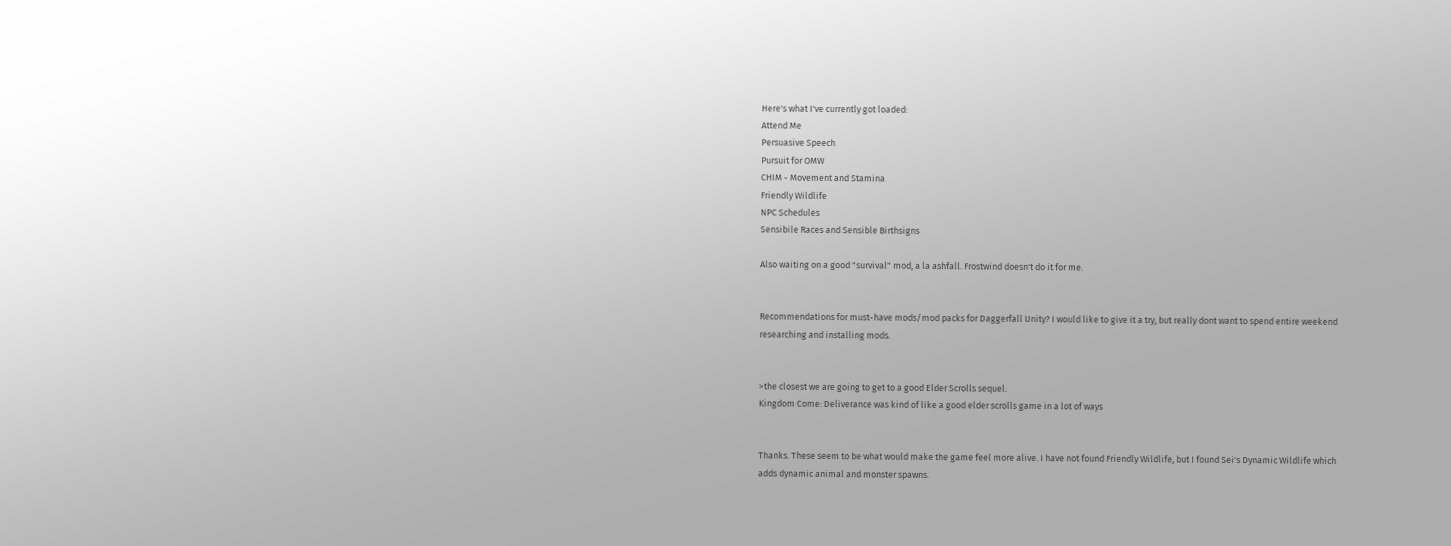Here's what I've currently got loaded:
Attend Me
Persuasive Speech
Pursuit for OMW
CHIM - Movement and Stamina
Friendly Wildlife
NPC Schedules
Sensibile Races and Sensible Birthsigns

Also waiting on a good "survival" mod, a la ashfall. Frostwind doesn't do it for me.


Recommendations for must-have mods/mod packs for Daggerfall Unity? I would like to give it a try, but really dont want to spend entire weekend researching and installing mods.


>the closest we are going to get to a good Elder Scrolls sequel.
Kingdom Come: Deliverance was kind of like a good elder scrolls game in a lot of ways


Thanks. These seem to be what would make the game feel more alive. I have not found Friendly Wildlife, but I found Sei's Dynamic Wildlife which adds dynamic animal and monster spawns.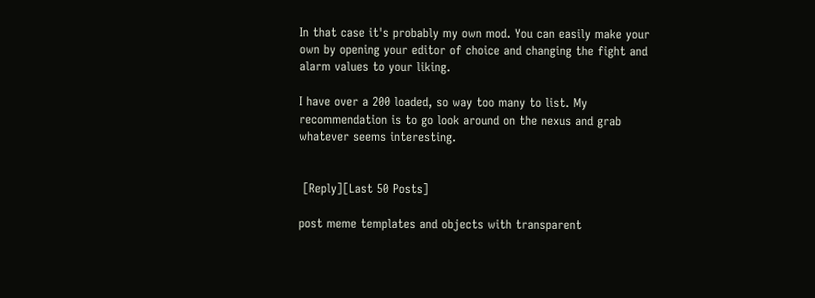In that case it's probably my own mod. You can easily make your own by opening your editor of choice and changing the fight and alarm values to your liking.

I have over a 200 loaded, so way too many to list. My recommendation is to go look around on the nexus and grab whatever seems interesting.


 [Reply][Last 50 Posts]

post meme templates and objects with transparent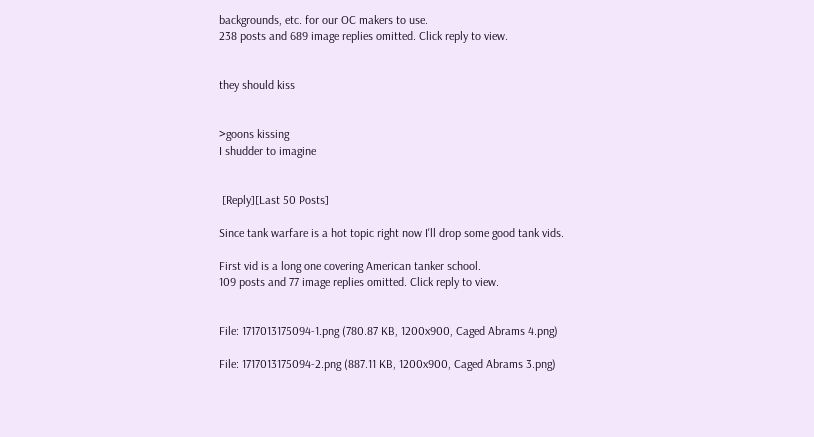backgrounds, etc. for our OC makers to use.
238 posts and 689 image replies omitted. Click reply to view.


they should kiss


>goons kissing
I shudder to imagine


 [Reply][Last 50 Posts]

Since tank warfare is a hot topic right now I'll drop some good tank vids.

First vid is a long one covering American tanker school.
109 posts and 77 image replies omitted. Click reply to view.


File: 1717013175094-1.png (780.87 KB, 1200x900, Caged Abrams 4.png)

File: 1717013175094-2.png (887.11 KB, 1200x900, Caged Abrams 3.png)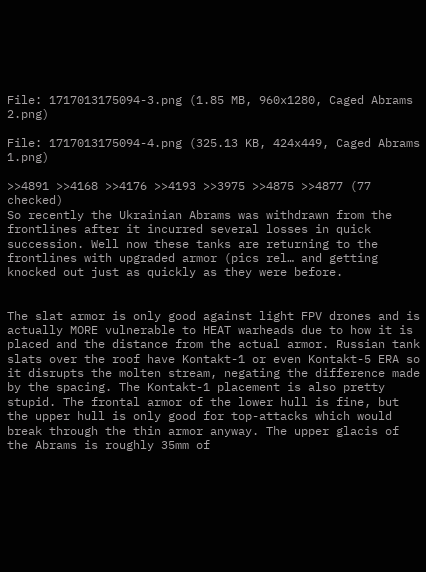File: 1717013175094-3.png (1.85 MB, 960x1280, Caged Abrams 2.png)

File: 1717013175094-4.png (325.13 KB, 424x449, Caged Abrams 1.png)

>>4891 >>4168 >>4176 >>4193 >>3975 >>4875 >>4877 (77 checked)
So recently the Ukrainian Abrams was withdrawn from the frontlines after it incurred several losses in quick succession. Well now these tanks are returning to the frontlines with upgraded armor (pics rel… and getting knocked out just as quickly as they were before.


The slat armor is only good against light FPV drones and is actually MORE vulnerable to HEAT warheads due to how it is placed and the distance from the actual armor. Russian tank slats over the roof have Kontakt-1 or even Kontakt-5 ERA so it disrupts the molten stream, negating the difference made by the spacing. The Kontakt-1 placement is also pretty stupid. The frontal armor of the lower hull is fine, but the upper hull is only good for top-attacks which would break through the thin armor anyway. The upper glacis of the Abrams is roughly 35mm of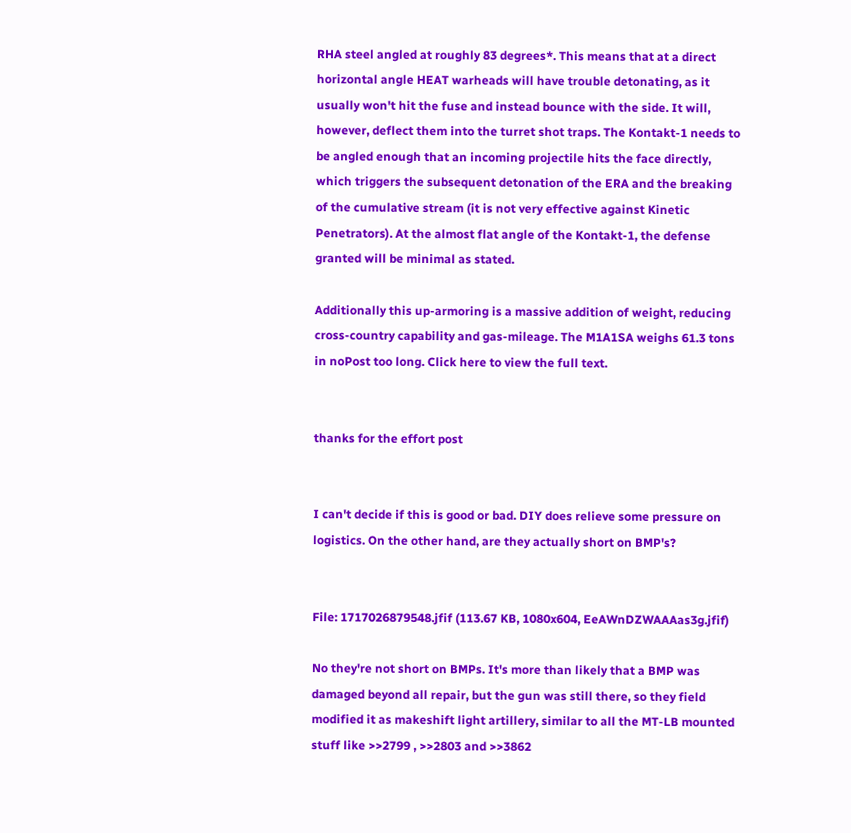RHA steel angled at roughly 83 degrees*. This means that at a direct horizontal angle HEAT warheads will have trouble detonating, as it usually won't hit the fuse and instead bounce with the side. It will, however, deflect them into the turret shot traps. The Kontakt-1 needs to be angled enough that an incoming projectile hits the face directly, which triggers the subsequent detonation of the ERA and the breaking of the cumulative stream (it is not very effective against Kinetic Penetrators). At the almost flat angle of the Kontakt-1, the defense granted will be minimal as stated.

Additionally this up-armoring is a massive addition of weight, reducing cross-country capability and gas-mileage. The M1A1SA weighs 61.3 tons in noPost too long. Click here to view the full text.


thanks for the effort post


I can't decide if this is good or bad. DIY does relieve some pressure on logistics. On the other hand, are they actually short on BMP's?


File: 1717026879548.jfif (113.67 KB, 1080x604, EeAWnDZWAAAas3g.jfif)

No they're not short on BMPs. It's more than likely that a BMP was damaged beyond all repair, but the gun was still there, so they field modified it as makeshift light artillery, similar to all the MT-LB mounted stuff like >>2799 , >>2803 and >>3862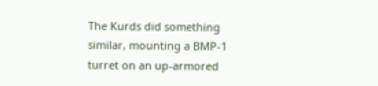The Kurds did something similar, mounting a BMP-1 turret on an up-armored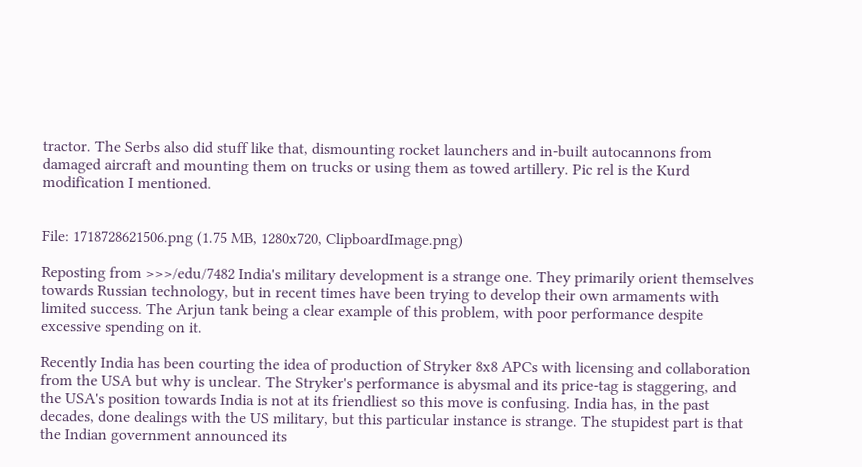tractor. The Serbs also did stuff like that, dismounting rocket launchers and in-built autocannons from damaged aircraft and mounting them on trucks or using them as towed artillery. Pic rel is the Kurd modification I mentioned.


File: 1718728621506.png (1.75 MB, 1280x720, ClipboardImage.png)

Reposting from >>>/edu/7482 India's military development is a strange one. They primarily orient themselves towards Russian technology, but in recent times have been trying to develop their own armaments with limited success. The Arjun tank being a clear example of this problem, with poor performance despite excessive spending on it.

Recently India has been courting the idea of production of Stryker 8x8 APCs with licensing and collaboration from the USA but why is unclear. The Stryker's performance is abysmal and its price-tag is staggering, and the USA's position towards India is not at its friendliest so this move is confusing. India has, in the past decades, done dealings with the US military, but this particular instance is strange. The stupidest part is that the Indian government announced its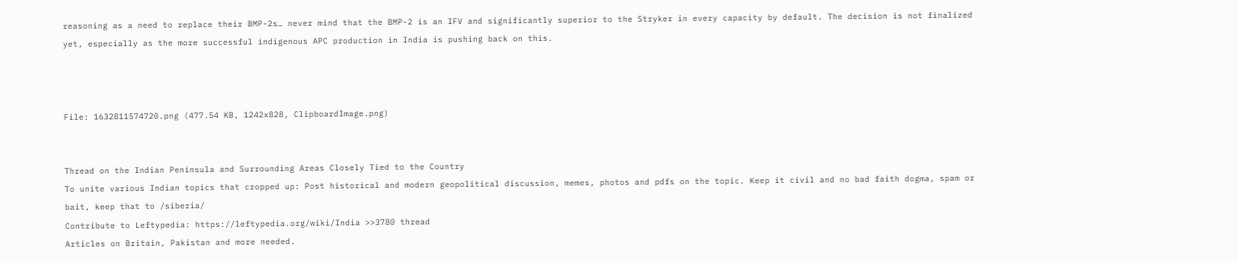reasoning as a need to replace their BMP-2s… never mind that the BMP-2 is an IFV and significantly superior to the Stryker in every capacity by default. The decision is not finalized yet, especially as the more successful indigenous APC production in India is pushing back on this.



File: 1632811574720.png (477.54 KB, 1242x828, ClipboardImage.png)


Thread on the Indian Peninsula and Surrounding Areas Closely Tied to the Country
To unite various Indian topics that cropped up: Post historical and modern geopolitical discussion, memes, photos and pdfs on the topic. Keep it civil and no bad faith dogma, spam or bait, keep that to /siberia/
Contribute to Leftypedia: https://leftypedia.org/wiki/India >>3780 thread
Articles on Britain, Pakistan and more needed.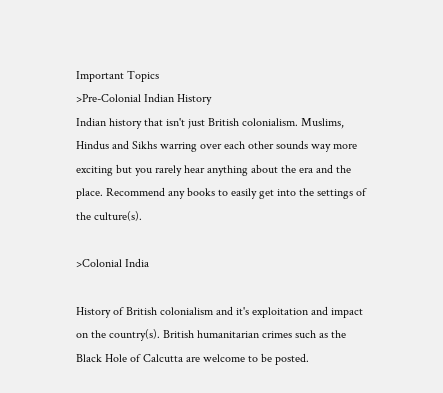Important Topics
>Pre-Colonial Indian History
Indian history that isn't just British colonialism. Muslims, Hindus and Sikhs warring over each other sounds way more exciting but you rarely hear anything about the era and the place. Recommend any books to easily get into the settings of the culture(s).

>Colonial India

History of British colonialism and it's exploitation and impact on the country(s). British humanitarian crimes such as the Black Hole of Calcutta are welcome to be posted.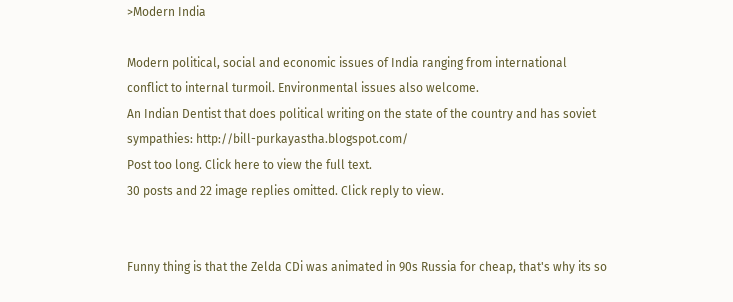>Modern India

Modern political, social and economic issues of India ranging from international conflict to internal turmoil. Environmental issues also welcome.
An Indian Dentist that does political writing on the state of the country and has soviet sympathies: http://bill-purkayastha.blogspot.com/
Post too long. Click here to view the full text.
30 posts and 22 image replies omitted. Click reply to view.


Funny thing is that the Zelda CDi was animated in 90s Russia for cheap, that's why its so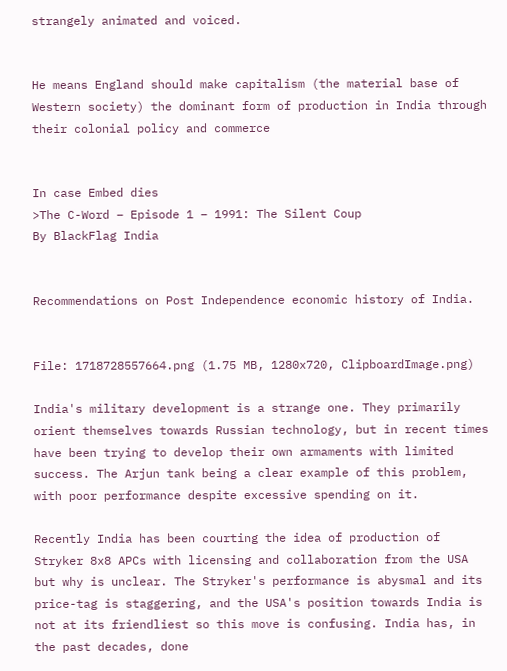strangely animated and voiced.


He means England should make capitalism (the material base of Western society) the dominant form of production in India through their colonial policy and commerce


In case Embed dies
>The C-Word – Episode 1 – 1991: The Silent Coup
By BlackFlag India


Recommendations on Post Independence economic history of India.


File: 1718728557664.png (1.75 MB, 1280x720, ClipboardImage.png)

India's military development is a strange one. They primarily orient themselves towards Russian technology, but in recent times have been trying to develop their own armaments with limited success. The Arjun tank being a clear example of this problem, with poor performance despite excessive spending on it.

Recently India has been courting the idea of production of Stryker 8x8 APCs with licensing and collaboration from the USA but why is unclear. The Stryker's performance is abysmal and its price-tag is staggering, and the USA's position towards India is not at its friendliest so this move is confusing. India has, in the past decades, done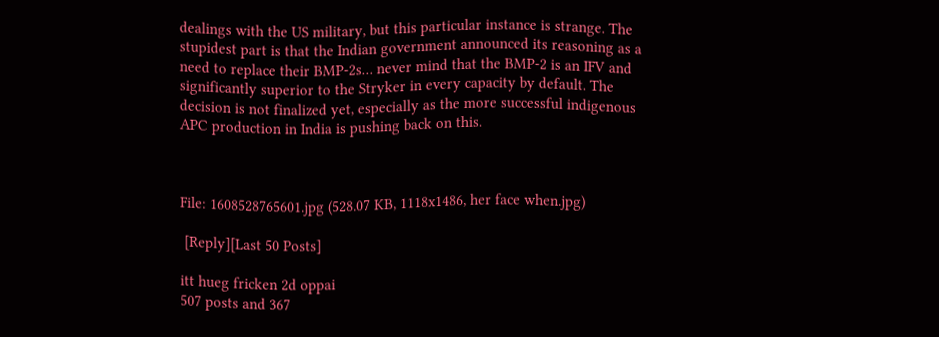dealings with the US military, but this particular instance is strange. The stupidest part is that the Indian government announced its reasoning as a need to replace their BMP-2s… never mind that the BMP-2 is an IFV and significantly superior to the Stryker in every capacity by default. The decision is not finalized yet, especially as the more successful indigenous APC production in India is pushing back on this.



File: 1608528765601.jpg (528.07 KB, 1118x1486, her face when.jpg)

 [Reply][Last 50 Posts]

itt hueg fricken 2d oppai
507 posts and 367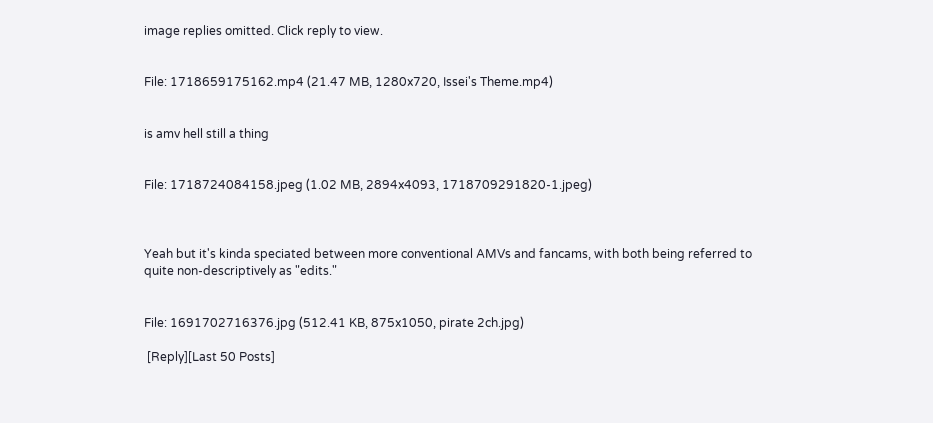image replies omitted. Click reply to view.


File: 1718659175162.mp4 (21.47 MB, 1280x720, Issei's Theme.mp4)


is amv hell still a thing


File: 1718724084158.jpeg (1.02 MB, 2894x4093, 1718709291820-1.jpeg)



Yeah but it's kinda speciated between more conventional AMVs and fancams, with both being referred to quite non-descriptively as "edits."


File: 1691702716376.jpg (512.41 KB, 875x1050, pirate 2ch.jpg)

 [Reply][Last 50 Posts]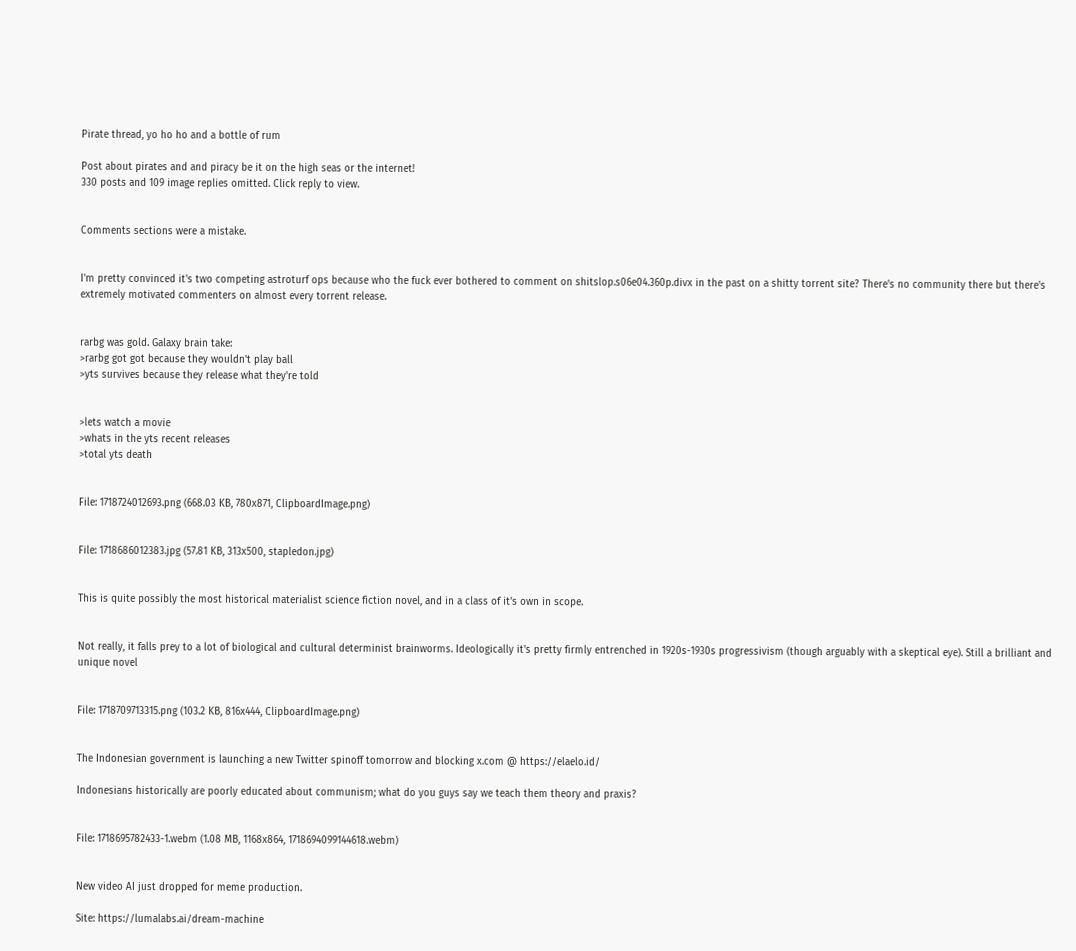Pirate thread, yo ho ho and a bottle of rum

Post about pirates and and piracy be it on the high seas or the internet!
330 posts and 109 image replies omitted. Click reply to view.


Comments sections were a mistake.


I'm pretty convinced it's two competing astroturf ops because who the fuck ever bothered to comment on shitslop.s06e04.360p.divx in the past on a shitty torrent site? There's no community there but there's extremely motivated commenters on almost every torrent release.


rarbg was gold. Galaxy brain take:
>rarbg got got because they wouldn't play ball
>yts survives because they release what they're told


>lets watch a movie
>whats in the yts recent releases
>total yts death


File: 1718724012693.png (668.03 KB, 780x871, ClipboardImage.png)


File: 1718686012383.jpg (57.81 KB, 313x500, stapledon.jpg)


This is quite possibly the most historical materialist science fiction novel, and in a class of it's own in scope.


Not really, it falls prey to a lot of biological and cultural determinist brainworms. Ideologically it's pretty firmly entrenched in 1920s-1930s progressivism (though arguably with a skeptical eye). Still a brilliant and unique novel


File: 1718709713315.png (103.2 KB, 816x444, ClipboardImage.png)


The Indonesian government is launching a new Twitter spinoff tomorrow and blocking x.com @ https://elaelo.id/

Indonesians historically are poorly educated about communism; what do you guys say we teach them theory and praxis?


File: 1718695782433-1.webm (1.08 MB, 1168x864, 1718694099144618.webm)


New video AI just dropped for meme production.

Site: https://lumalabs.ai/dream-machine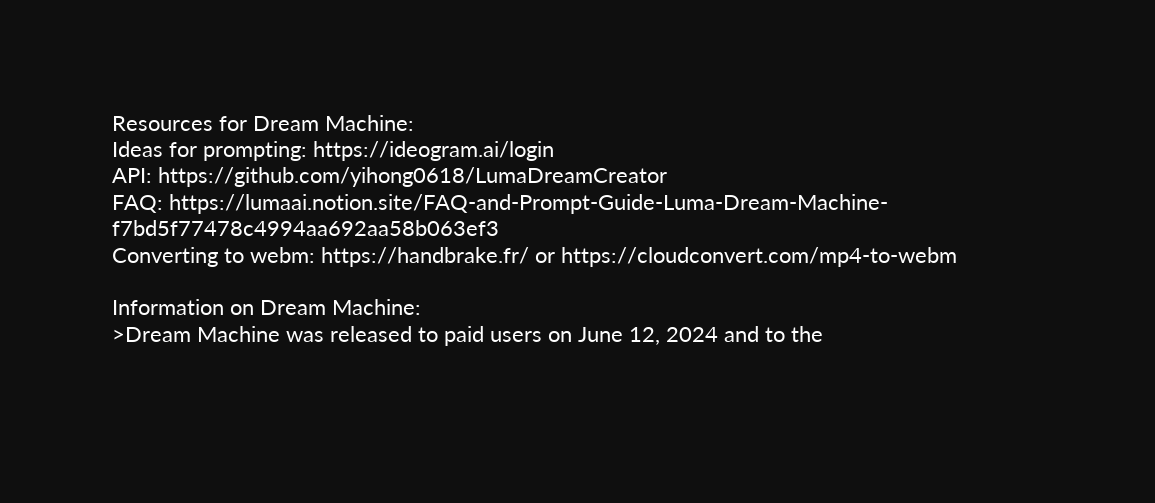Resources for Dream Machine:
Ideas for prompting: https://ideogram.ai/login
API: https://github.com/yihong0618/LumaDreamCreator
FAQ: https://lumaai.notion.site/FAQ-and-Prompt-Guide-Luma-Dream-Machine-f7bd5f77478c4994aa692aa58b063ef3
Converting to webm: https://handbrake.fr/ or https://cloudconvert.com/mp4-to-webm

Information on Dream Machine:
>Dream Machine was released to paid users on June 12, 2024 and to the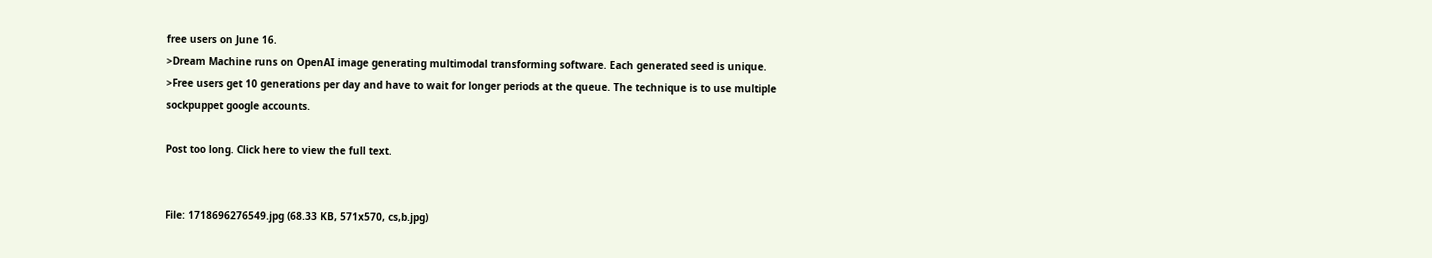free users on June 16.
>Dream Machine runs on OpenAI image generating multimodal transforming software. Each generated seed is unique.
>Free users get 10 generations per day and have to wait for longer periods at the queue. The technique is to use multiple sockpuppet google accounts.

Post too long. Click here to view the full text.


File: 1718696276549.jpg (68.33 KB, 571x570, cs,b.jpg)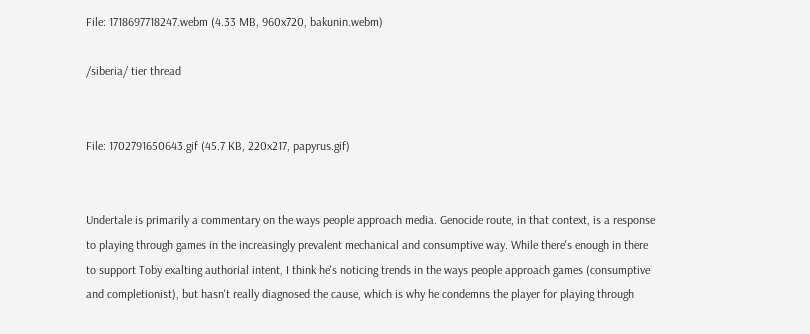File: 1718697718247.webm (4.33 MB, 960x720, bakunin.webm)

/siberia/ tier thread


File: 1702791650643.gif (45.7 KB, 220x217, papyrus.gif)


Undertale is primarily a commentary on the ways people approach media. Genocide route, in that context, is a response to playing through games in the increasingly prevalent mechanical and consumptive way. While there's enough in there to support Toby exalting authorial intent, I think he's noticing trends in the ways people approach games (consumptive and completionist), but hasn't really diagnosed the cause, which is why he condemns the player for playing through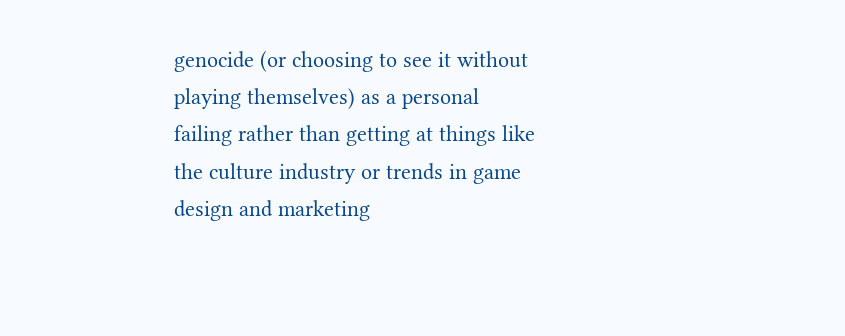genocide (or choosing to see it without playing themselves) as a personal failing rather than getting at things like the culture industry or trends in game design and marketing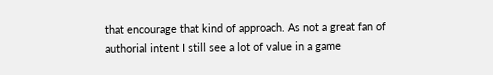that encourage that kind of approach. As not a great fan of authorial intent I still see a lot of value in a game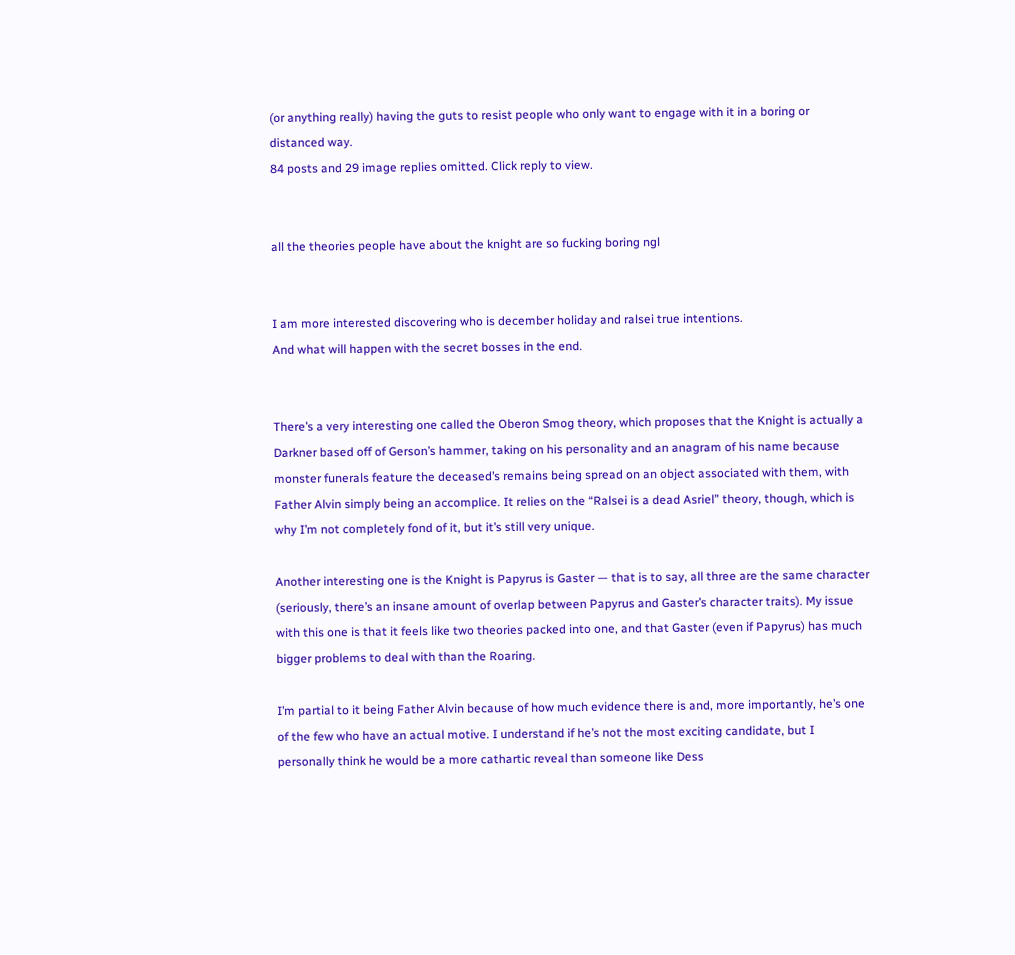(or anything really) having the guts to resist people who only want to engage with it in a boring or distanced way.
84 posts and 29 image replies omitted. Click reply to view.


all the theories people have about the knight are so fucking boring ngl


I am more interested discovering who is december holiday and ralsei true intentions.
And what will happen with the secret bosses in the end.


There’s a very interesting one called the Oberon Smog theory, which proposes that the Knight is actually a Darkner based off of Gerson’s hammer, taking on his personality and an anagram of his name because monster funerals feature the deceased’s remains being spread on an object associated with them, with Father Alvin simply being an accomplice. It relies on the “Ralsei is a dead Asriel” theory, though, which is why I’m not completely fond of it, but it’s still very unique.

Another interesting one is the Knight is Papyrus is Gaster — that is to say, all three are the same character (seriously, there’s an insane amount of overlap between Papyrus and Gaster’s character traits). My issue with this one is that it feels like two theories packed into one, and that Gaster (even if Papyrus) has much bigger problems to deal with than the Roaring.

I’m partial to it being Father Alvin because of how much evidence there is and, more importantly, he’s one of the few who have an actual motive. I understand if he’s not the most exciting candidate, but I personally think he would be a more cathartic reveal than someone like Dess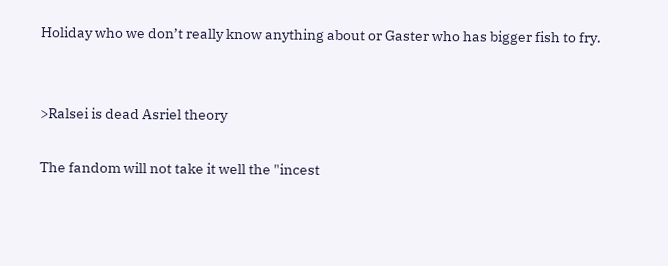Holiday who we don’t really know anything about or Gaster who has bigger fish to fry.


>Ralsei is dead Asriel theory

The fandom will not take it well the "incest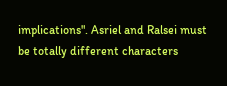implications". Asriel and Ralsei must be totally different characters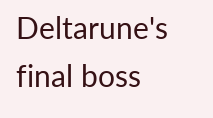Deltarune's final boss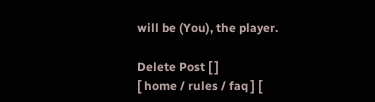will be (You), the player.

Delete Post [ ]
[ home / rules / faq ] [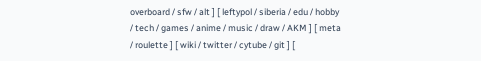overboard / sfw / alt ] [ leftypol / siberia / edu / hobby / tech / games / anime / music / draw / AKM ] [ meta / roulette ] [ wiki / twitter / cytube / git ] [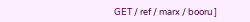GET / ref / marx / booru ]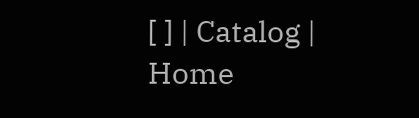[ ] | Catalog | Home